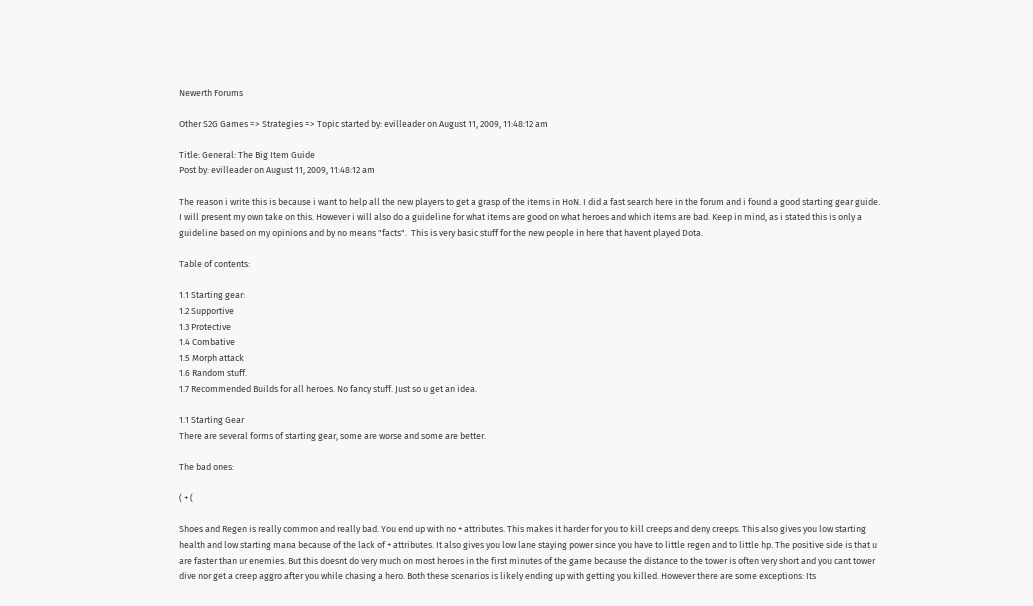Newerth Forums

Other S2G Games => Strategies => Topic started by: evilleader on August 11, 2009, 11:48:12 am

Title: General: The Big Item Guide
Post by: evilleader on August 11, 2009, 11:48:12 am

The reason i write this is because i want to help all the new players to get a grasp of the items in HoN. I did a fast search here in the forum and i found a good starting gear guide. I will present my own take on this. However i will also do a guideline for what items are good on what heroes and which items are bad. Keep in mind, as i stated this is only a guideline based on my opinions and by no means "facts".  This is very basic stuff for the new people in here that havent played Dota.

Table of contents:

1.1 Starting gear:
1.2 Supportive
1.3 Protective
1.4 Combative
1.5 Morph attack
1.6 Random stuff.
1.7 Recommended Builds for all heroes. No fancy stuff. Just so u get an idea.

1.1 Starting Gear
There are several forms of starting gear, some are worse and some are better.

The bad ones:

( + (

Shoes and Regen is really common and really bad. You end up with no + attributes. This makes it harder for you to kill creeps and deny creeps. This also gives you low starting health and low starting mana because of the lack of + attributes. It also gives you low lane staying power since you have to little regen and to little hp. The positive side is that u are faster than ur enemies. But this doesnt do very much on most heroes in the first minutes of the game because the distance to the tower is often very short and you cant tower dive nor get a creep aggro after you while chasing a hero. Both these scenarios is likely ending up with getting you killed. However there are some exceptions: Its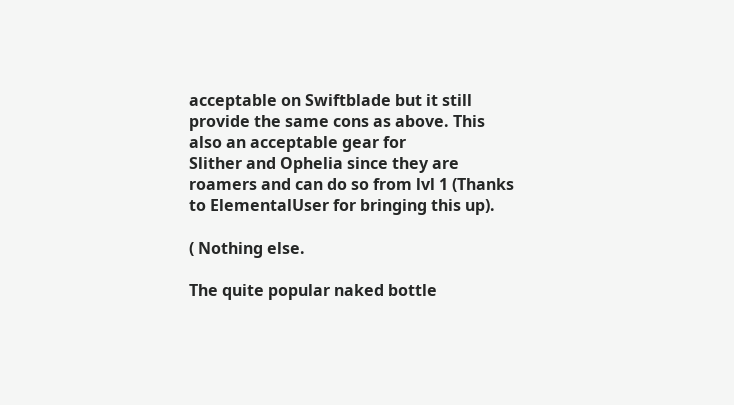acceptable on Swiftblade but it still provide the same cons as above. This also an acceptable gear for
Slither and Ophelia since they are roamers and can do so from lvl 1 (Thanks to ElementalUser for bringing this up).

( Nothing else.

The quite popular naked bottle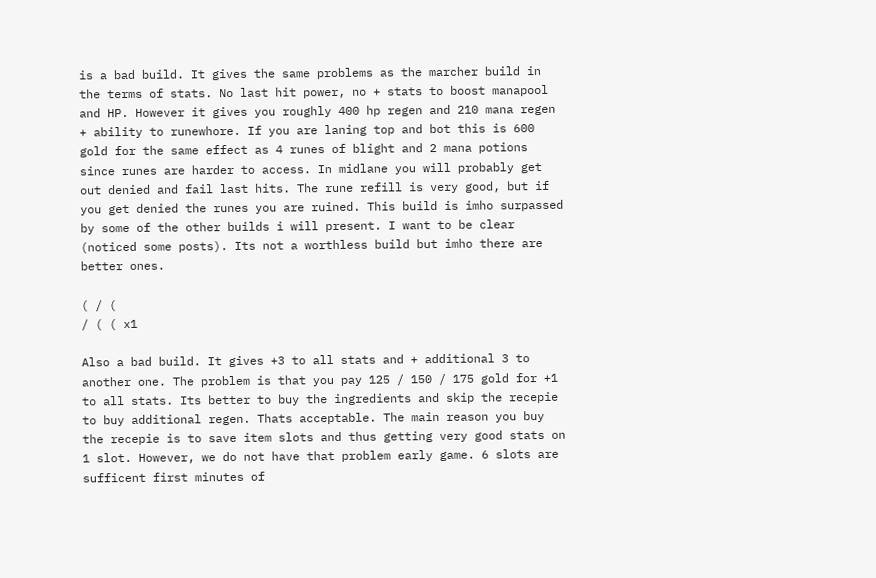is a bad build. It gives the same problems as the marcher build in the terms of stats. No last hit power, no + stats to boost manapool and HP. However it gives you roughly 400 hp regen and 210 mana regen + ability to runewhore. If you are laning top and bot this is 600 gold for the same effect as 4 runes of blight and 2 mana potions since runes are harder to access. In midlane you will probably get out denied and fail last hits. The rune refill is very good, but if you get denied the runes you are ruined. This build is imho surpassed by some of the other builds i will present. I want to be clear (noticed some posts). Its not a worthless build but imho there are better ones.

( / (
/ ( ( x1

Also a bad build. It gives +3 to all stats and + additional 3 to another one. The problem is that you pay 125 / 150 / 175 gold for +1 to all stats. Its better to buy the ingredients and skip the recepie to buy additional regen. Thats acceptable. The main reason you buy the recepie is to save item slots and thus getting very good stats on 1 slot. However, we do not have that problem early game. 6 slots are sufficent first minutes of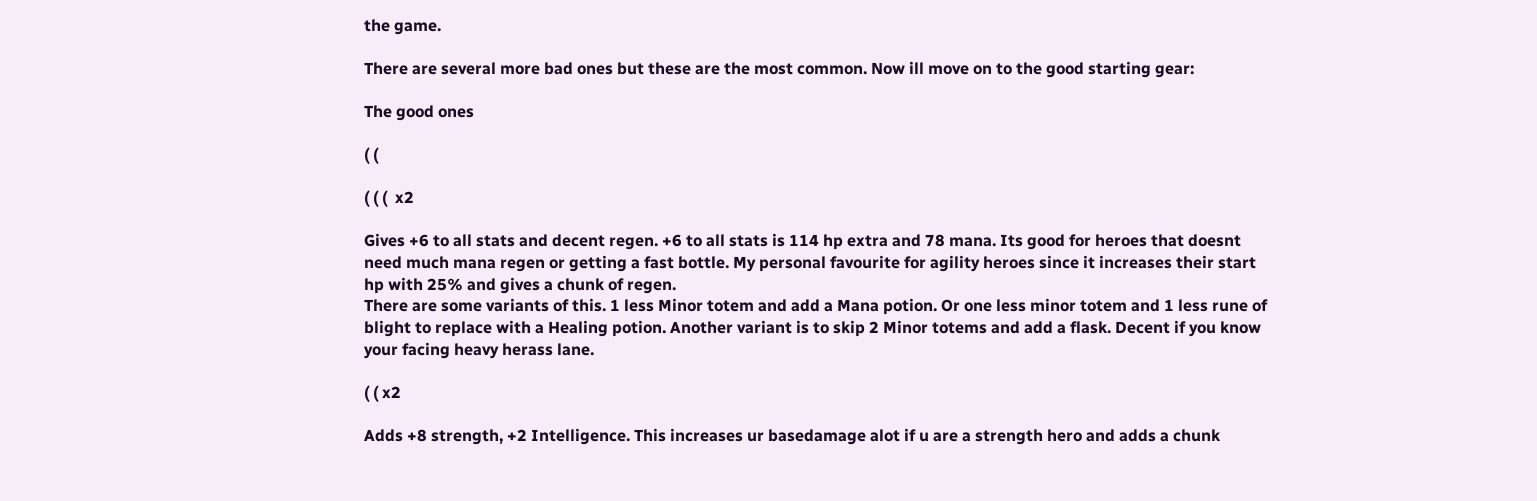the game.

There are several more bad ones but these are the most common. Now ill move on to the good starting gear:

The good ones

( (

( ( (  x2

Gives +6 to all stats and decent regen. +6 to all stats is 114 hp extra and 78 mana. Its good for heroes that doesnt need much mana regen or getting a fast bottle. My personal favourite for agility heroes since it increases their start hp with 25% and gives a chunk of regen.
There are some variants of this. 1 less Minor totem and add a Mana potion. Or one less minor totem and 1 less rune of blight to replace with a Healing potion. Another variant is to skip 2 Minor totems and add a flask. Decent if you know your facing heavy herass lane.

( ( x2

Adds +8 strength, +2 Intelligence. This increases ur basedamage alot if u are a strength hero and adds a chunk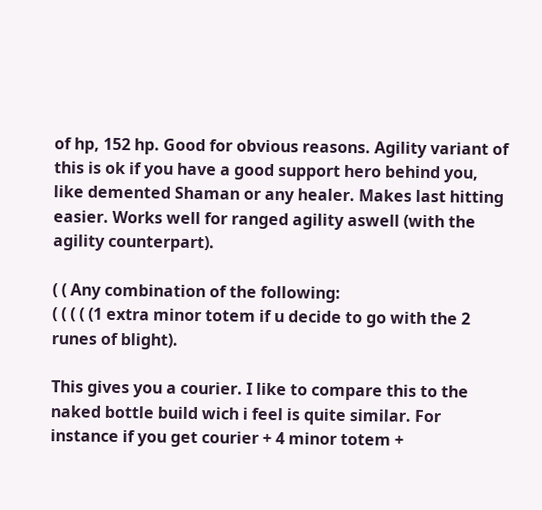of hp, 152 hp. Good for obvious reasons. Agility variant of this is ok if you have a good support hero behind you, like demented Shaman or any healer. Makes last hitting easier. Works well for ranged agility aswell (with the agility counterpart).

( ( Any combination of the following:
( ( ( ( (1 extra minor totem if u decide to go with the 2 runes of blight).

This gives you a courier. I like to compare this to the naked bottle build wich i feel is quite similar. For instance if you get courier + 4 minor totem +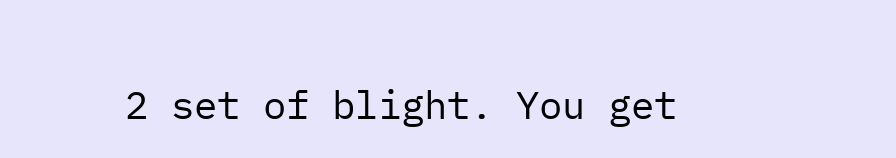2 set of blight. You get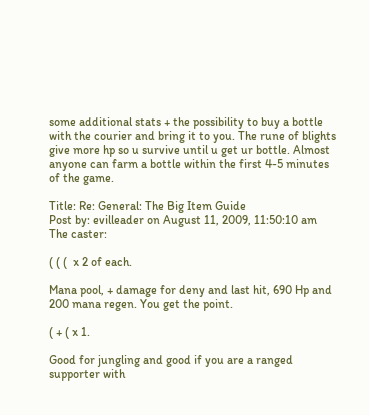some additional stats + the possibility to buy a bottle with the courier and bring it to you. The rune of blights give more hp so u survive until u get ur bottle. Almost anyone can farm a bottle within the first 4-5 minutes of the game.

Title: Re: General: The Big Item Guide
Post by: evilleader on August 11, 2009, 11:50:10 am
The caster:

( ( (  x 2 of each.

Mana pool, + damage for deny and last hit, 690 Hp and 200 mana regen. You get the point.

( + ( x 1.

Good for jungling and good if you are a ranged supporter with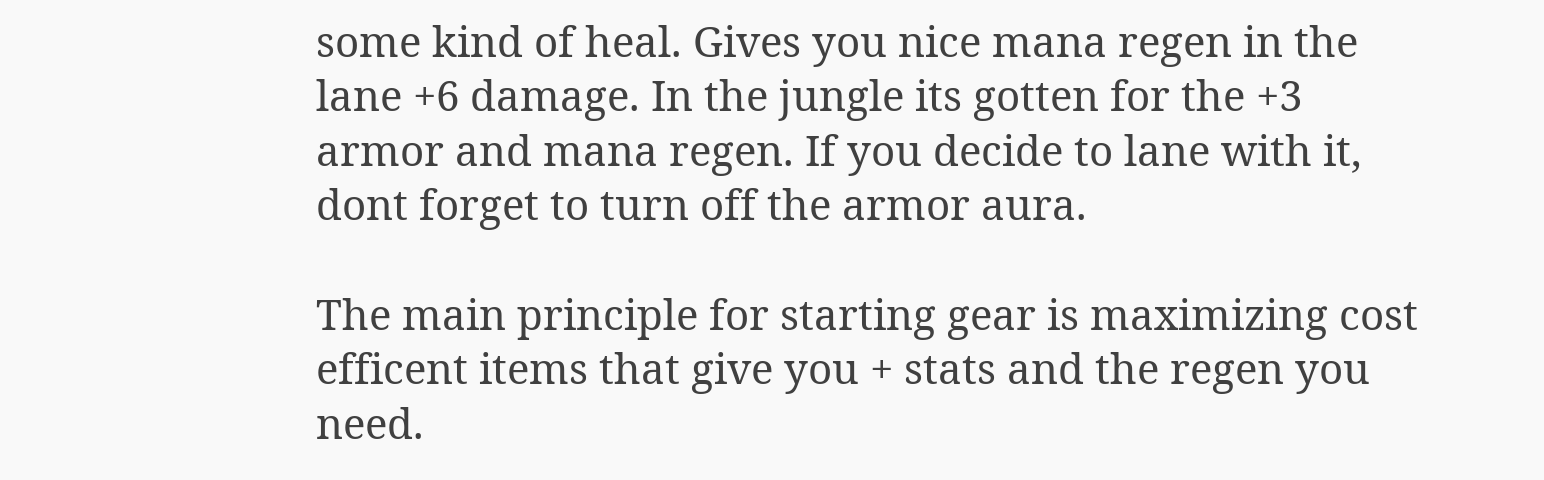some kind of heal. Gives you nice mana regen in the lane +6 damage. In the jungle its gotten for the +3 armor and mana regen. If you decide to lane with it, dont forget to turn off the armor aura.

The main principle for starting gear is maximizing cost efficent items that give you + stats and the regen you need.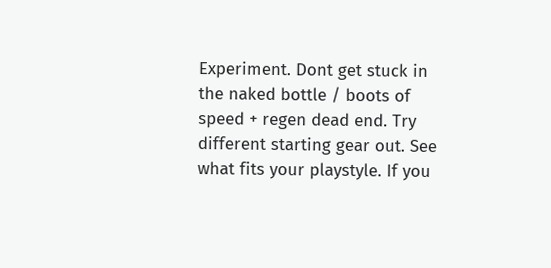Experiment. Dont get stuck in the naked bottle / boots of speed + regen dead end. Try different starting gear out. See what fits your playstyle. If you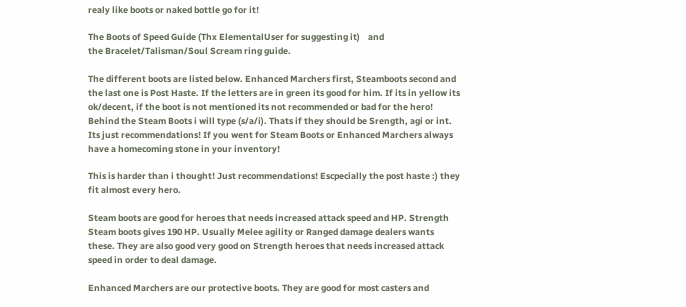realy like boots or naked bottle go for it!

The Boots of Speed Guide (Thx ElementalUser for suggesting it)    and
the Bracelet/Talisman/Soul Scream ring guide.

The different boots are listed below. Enhanced Marchers first, Steamboots second and the last one is Post Haste. If the letters are in green its good for him. If its in yellow its ok/decent, if the boot is not mentioned its not recommended or bad for the hero! Behind the Steam Boots i will type (s/a/i). Thats if they should be Srength, agi or int. Its just recommendations! If you went for Steam Boots or Enhanced Marchers always have a homecoming stone in your inventory!

This is harder than i thought! Just recommendations! Escpecially the post haste :) they fit almost every hero.

Steam boots are good for heroes that needs increased attack speed and HP. Strength Steam boots gives 190 HP. Usually Melee agility or Ranged damage dealers wants these. They are also good very good on Strength heroes that needs increased attack speed in order to deal damage.

Enhanced Marchers are our protective boots. They are good for most casters and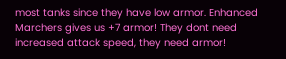most tanks since they have low armor. Enhanced Marchers gives us +7 armor! They dont need increased attack speed, they need armor!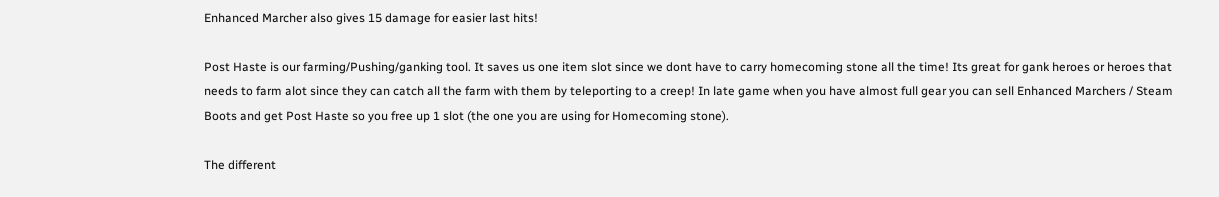Enhanced Marcher also gives 15 damage for easier last hits!

Post Haste is our farming/Pushing/ganking tool. It saves us one item slot since we dont have to carry homecoming stone all the time! Its great for gank heroes or heroes that needs to farm alot since they can catch all the farm with them by teleporting to a creep! In late game when you have almost full gear you can sell Enhanced Marchers / Steam Boots and get Post Haste so you free up 1 slot (the one you are using for Homecoming stone).

The different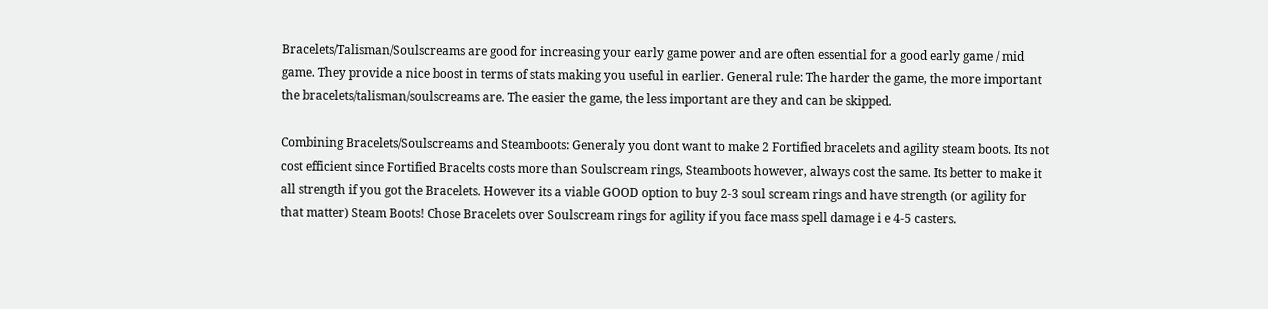Bracelets/Talisman/Soulscreams are good for increasing your early game power and are often essential for a good early game / mid game. They provide a nice boost in terms of stats making you useful in earlier. General rule: The harder the game, the more important the bracelets/talisman/soulscreams are. The easier the game, the less important are they and can be skipped.

Combining Bracelets/Soulscreams and Steamboots: Generaly you dont want to make 2 Fortified bracelets and agility steam boots. Its not cost efficient since Fortified Bracelts costs more than Soulscream rings, Steamboots however, always cost the same. Its better to make it all strength if you got the Bracelets. However its a viable GOOD option to buy 2-3 soul scream rings and have strength (or agility for that matter) Steam Boots! Chose Bracelets over Soulscream rings for agility if you face mass spell damage i e 4-5 casters.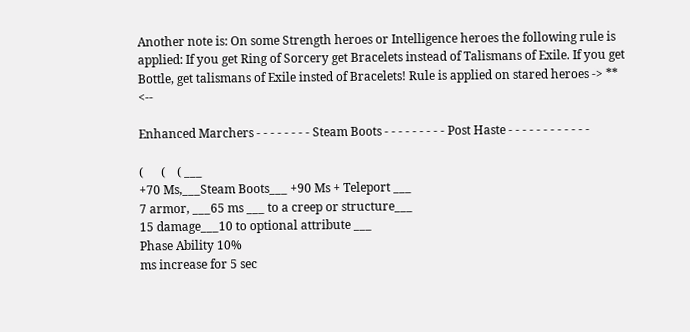Another note is: On some Strength heroes or Intelligence heroes the following rule is applied: If you get Ring of Sorcery get Bracelets instead of Talismans of Exile. If you get Bottle, get talismans of Exile insted of Bracelets! Rule is applied on stared heroes -> ** <--

Enhanced Marchers - - - - - - - - Steam Boots - - - - - - - - - Post Haste - - - - - - - - - - - -

(      (    ( ___
+70 Ms,___Steam Boots___ +90 Ms + Teleport ___
7 armor, ___65 ms ___ to a creep or structure___
15 damage___10 to optional attribute ___
Phase Ability 10%
ms increase for 5 sec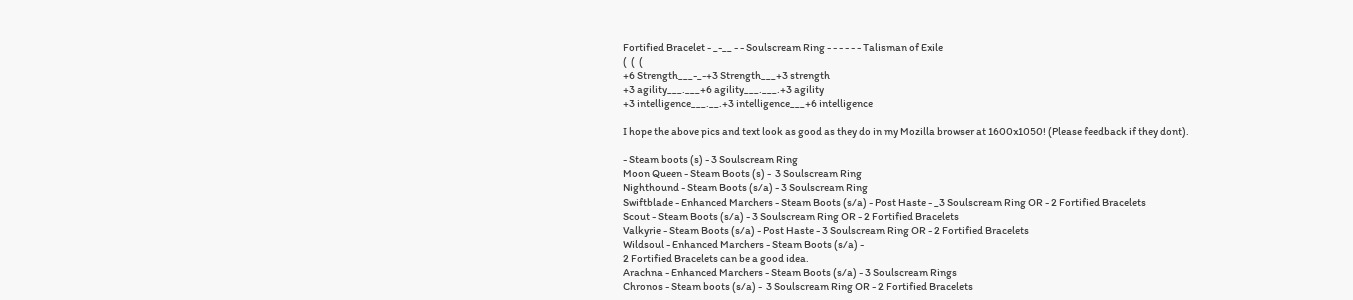Fortified Bracelet - _-__ - - Soulscream Ring - - - - - - Talisman of Exile
(  (  (
+6 Strength___-_-+3 Strength___+3 strength
+3 agility___.___+6 agility___.___.+3 agility
+3 intelligence___.__.+3 intelligence___+6 intelligence

I hope the above pics and text look as good as they do in my Mozilla browser at 1600x1050! (Please feedback if they dont).

- Steam boots (s) - 3 Soulscream Ring
Moon Queen - Steam Boots (s) -  3 Soulscream Ring
Nighthound - Steam Boots (s/a) - 3 Soulscream Ring
Swiftblade - Enhanced Marchers - Steam Boots (s/a) - Post Haste - _3 Soulscream Ring OR - 2 Fortified Bracelets
Scout - Steam Boots (s/a) - 3 Soulscream Ring OR - 2 Fortified Bracelets
Valkyrie - Steam Boots (s/a) - Post Haste - 3 Soulscream Ring OR - 2 Fortified Bracelets
Wildsoul - Enhanced Marchers - Steam Boots (s/a) -
2 Fortified Bracelets can be a good idea.
Arachna - Enhanced Marchers - Steam Boots (s/a) - 3 Soulscream Rings
Chronos - Steam boots (s/a) -  3 Soulscream Ring OR - 2 Fortified Bracelets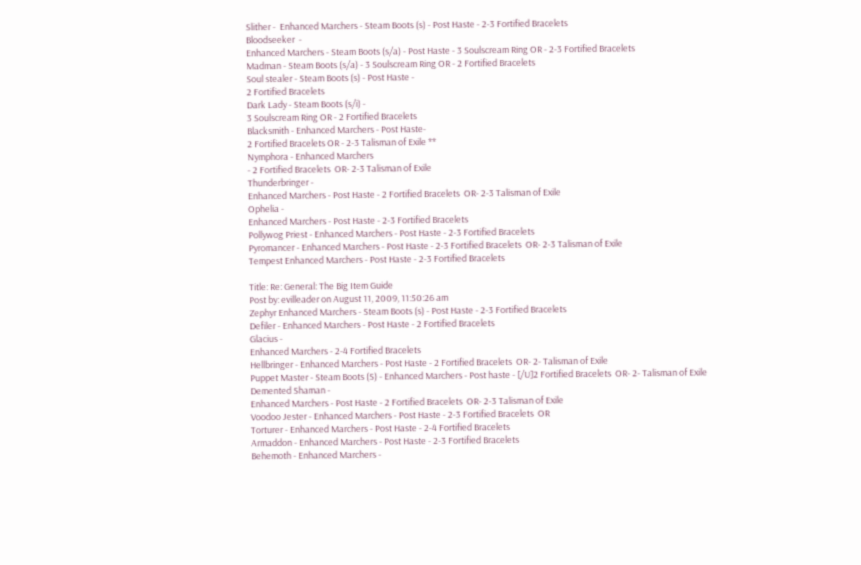Slither -  Enhanced Marchers - Steam Boots (s) - Post Haste - 2-3 Fortified Bracelets
Bloodseeker  -
Enhanced Marchers - Steam Boots (s/a) - Post Haste - 3 Soulscream Ring OR - 2-3 Fortified Bracelets
Madman - Steam Boots (s/a) - 3 Soulscream Ring OR - 2 Fortified Bracelets
Soul stealer - Steam Boots (s) - Post Haste -
2 Fortified Bracelets
Dark Lady - Steam Boots (s/i) -
3 Soulscream Ring OR - 2 Fortified Bracelets
Blacksmith - Enhanced Marchers - Post Haste-
2 Fortified Bracelets OR - 2-3 Talisman of Exile **
Nymphora - Enhanced Marchers
- 2 Fortified Bracelets  OR- 2-3 Talisman of Exile
Thunderbringer -
Enhanced Marchers - Post Haste - 2 Fortified Bracelets  OR- 2-3 Talisman of Exile
Ophelia -
Enhanced Marchers - Post Haste - 2-3 Fortified Bracelets
Pollywog Priest - Enhanced Marchers - Post Haste - 2-3 Fortified Bracelets
Pyromancer - Enhanced Marchers - Post Haste - 2-3 Fortified Bracelets  OR- 2-3 Talisman of Exile
Tempest Enhanced Marchers - Post Haste - 2-3 Fortified Bracelets

Title: Re: General: The Big Item Guide
Post by: evilleader on August 11, 2009, 11:50:26 am
Zephyr Enhanced Marchers - Steam Boots (s) - Post Haste - 2-3 Fortified Bracelets
Defiler - Enhanced Marchers - Post Haste - 2 Fortified Bracelets
Glacius -
Enhanced Marchers - 2-4 Fortified Bracelets
Hellbringer - Enhanced Marchers - Post Haste - 2 Fortified Bracelets  OR- 2- Talisman of Exile
Puppet Master - Steam Boots (S) - Enhanced Marchers - Post haste - [/U]2 Fortified Bracelets  OR- 2- Talisman of Exile
Demented Shaman -
Enhanced Marchers - Post Haste - 2 Fortified Bracelets  OR- 2-3 Talisman of Exile
Voodoo Jester - Enhanced Marchers - Post Haste - 2-3 Fortified Bracelets  OR
Torturer - Enhanced Marchers - Post Haste - 2-4 Fortified Bracelets
Armaddon - Enhanced Marchers - Post Haste - 2-3 Fortified Bracelets
Behemoth - Enhanced Marchers -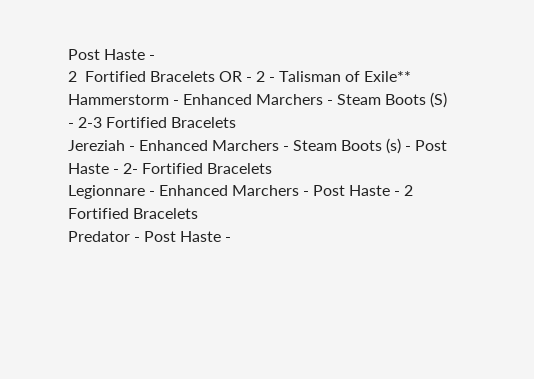Post Haste -
2  Fortified Bracelets OR - 2 - Talisman of Exile**
Hammerstorm - Enhanced Marchers - Steam Boots (S) - 2-3 Fortified Bracelets
Jereziah - Enhanced Marchers - Steam Boots (s) - Post Haste - 2- Fortified Bracelets
Legionnare - Enhanced Marchers - Post Haste - 2 Fortified Bracelets
Predator - Post Haste -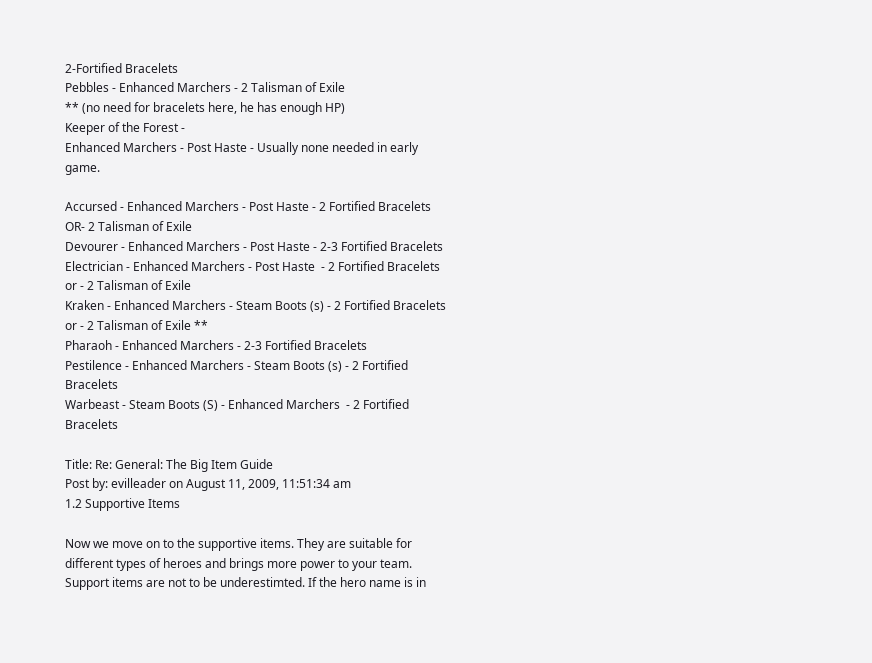2-Fortified Bracelets
Pebbles - Enhanced Marchers - 2 Talisman of Exile
** (no need for bracelets here, he has enough HP)
Keeper of the Forest -
Enhanced Marchers - Post Haste - Usually none needed in early game.

Accursed - Enhanced Marchers - Post Haste - 2 Fortified Bracelets  OR- 2 Talisman of Exile
Devourer - Enhanced Marchers - Post Haste - 2-3 Fortified Bracelets
Electrician - Enhanced Marchers - Post Haste  - 2 Fortified Bracelets or - 2 Talisman of Exile
Kraken - Enhanced Marchers - Steam Boots (s) - 2 Fortified Bracelets or - 2 Talisman of Exile **
Pharaoh - Enhanced Marchers - 2-3 Fortified Bracelets
Pestilence - Enhanced Marchers - Steam Boots (s) - 2 Fortified Bracelets
Warbeast - Steam Boots (S) - Enhanced Marchers  - 2 Fortified Bracelets

Title: Re: General: The Big Item Guide
Post by: evilleader on August 11, 2009, 11:51:34 am
1.2 Supportive Items

Now we move on to the supportive items. They are suitable for different types of heroes and brings more power to your team. Support items are not to be underestimted. If the hero name is in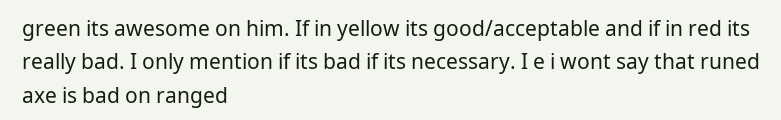green its awesome on him. If in yellow its good/acceptable and if in red its really bad. I only mention if its bad if its necessary. I e i wont say that runed axe is bad on ranged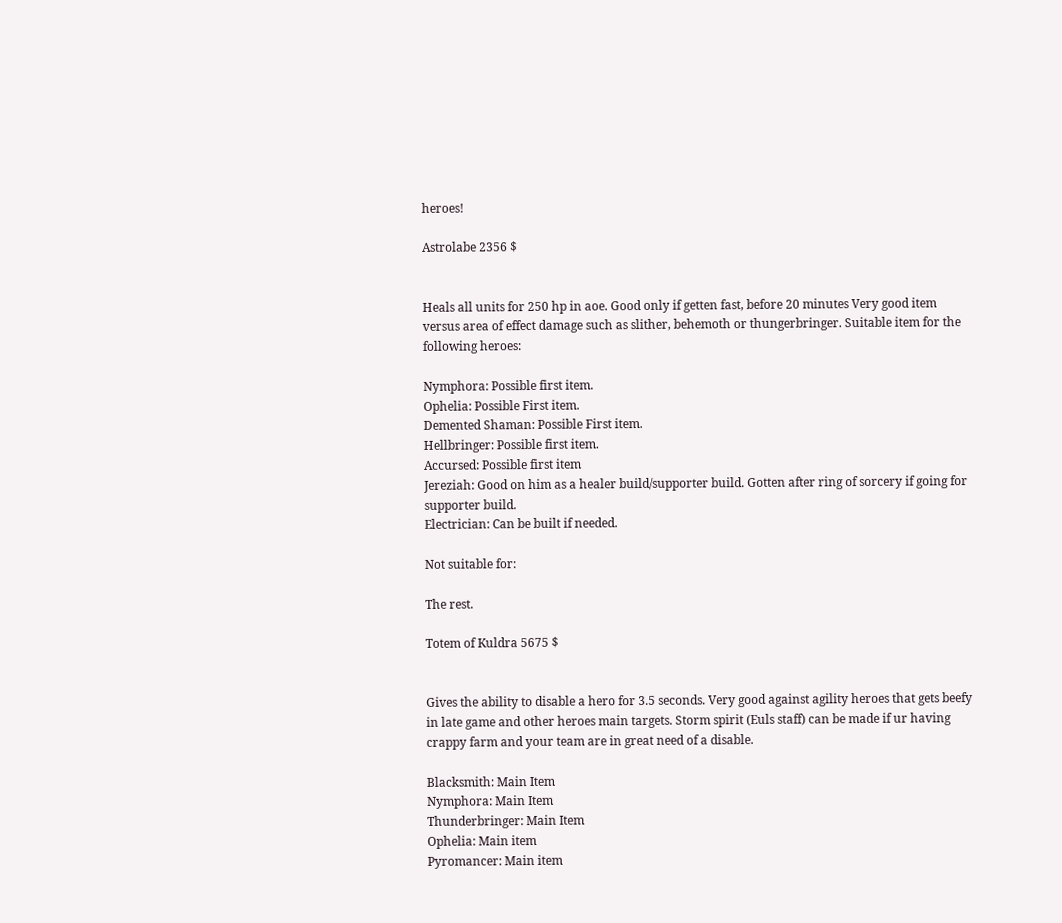heroes!

Astrolabe 2356 $


Heals all units for 250 hp in aoe. Good only if getten fast, before 20 minutes Very good item versus area of effect damage such as slither, behemoth or thungerbringer. Suitable item for the following heroes:

Nymphora: Possible first item.
Ophelia: Possible First item.
Demented Shaman: Possible First item.
Hellbringer: Possible first item.
Accursed: Possible first item
Jereziah: Good on him as a healer build/supporter build. Gotten after ring of sorcery if going for supporter build.
Electrician: Can be built if needed.

Not suitable for:

The rest.

Totem of Kuldra 5675 $


Gives the ability to disable a hero for 3.5 seconds. Very good against agility heroes that gets beefy in late game and other heroes main targets. Storm spirit (Euls staff) can be made if ur having crappy farm and your team are in great need of a disable.

Blacksmith: Main Item
Nymphora: Main Item
Thunderbringer: Main Item
Ophelia: Main item
Pyromancer: Main item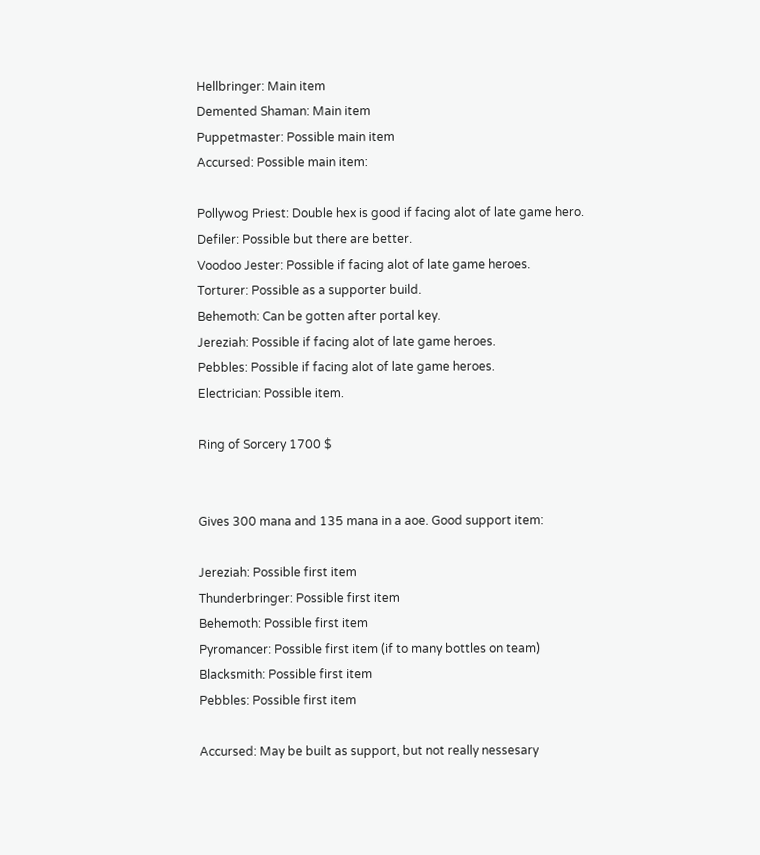Hellbringer: Main item
Demented Shaman: Main item
Puppetmaster: Possible main item
Accursed: Possible main item:

Pollywog Priest: Double hex is good if facing alot of late game hero.
Defiler: Possible but there are better.
Voodoo Jester: Possible if facing alot of late game heroes.
Torturer: Possible as a supporter build.
Behemoth: Can be gotten after portal key.
Jereziah: Possible if facing alot of late game heroes.
Pebbles: Possible if facing alot of late game heroes.
Electrician: Possible item.

Ring of Sorcery 1700 $


Gives 300 mana and 135 mana in a aoe. Good support item:

Jereziah: Possible first item
Thunderbringer: Possible first item
Behemoth: Possible first item
Pyromancer: Possible first item (if to many bottles on team)
Blacksmith: Possible first item
Pebbles: Possible first item

Accursed: May be built as support, but not really nessesary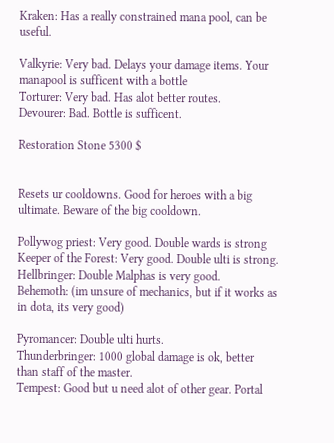Kraken: Has a really constrained mana pool, can be useful.

Valkyrie: Very bad. Delays your damage items. Your manapool is sufficent with a bottle
Torturer: Very bad. Has alot better routes.
Devourer: Bad. Bottle is sufficent.

Restoration Stone 5300 $


Resets ur cooldowns. Good for heroes with a big ultimate. Beware of the big cooldown.

Pollywog priest: Very good. Double wards is strong
Keeper of the Forest: Very good. Double ulti is strong.
Hellbringer: Double Malphas is very good.
Behemoth: (im unsure of mechanics, but if it works as in dota, its very good)

Pyromancer: Double ulti hurts.
Thunderbringer: 1000 global damage is ok, better than staff of the master.
Tempest: Good but u need alot of other gear. Portal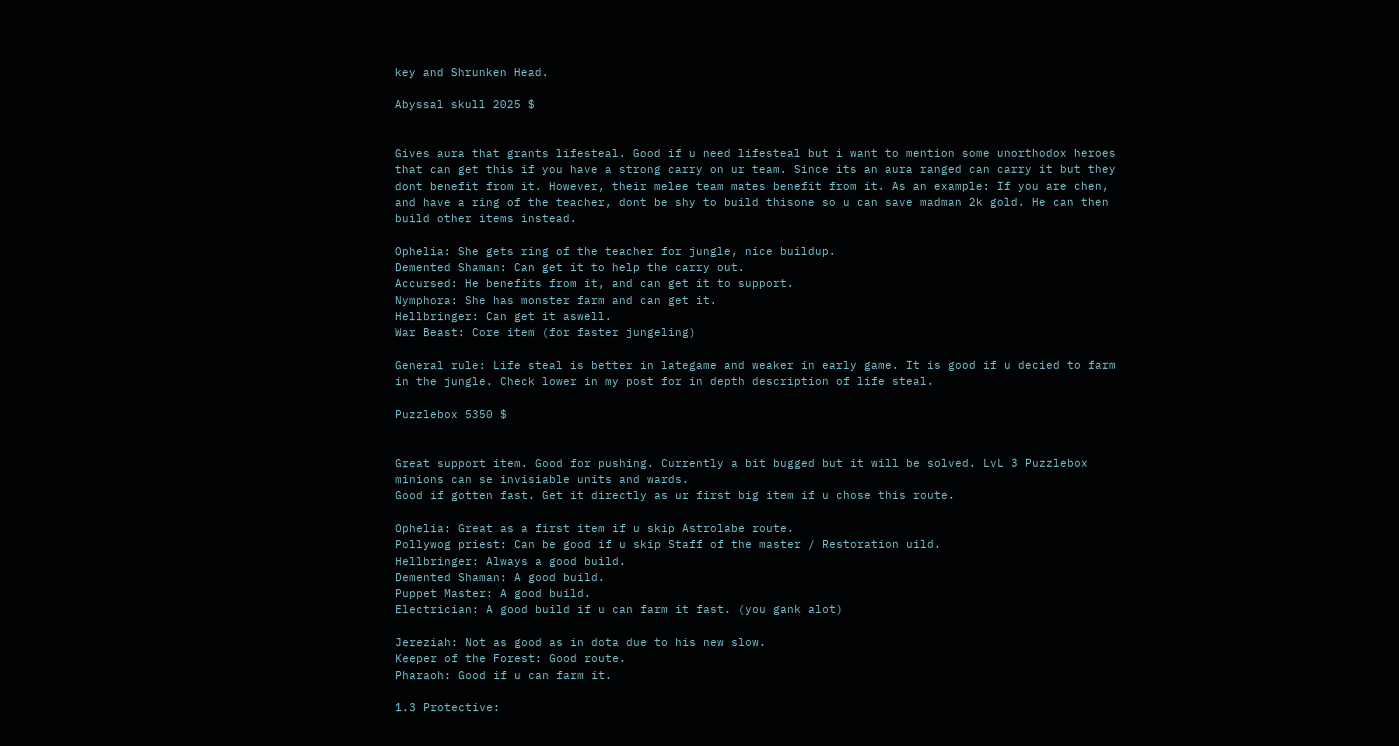key and Shrunken Head.

Abyssal skull 2025 $


Gives aura that grants lifesteal. Good if u need lifesteal but i want to mention some unorthodox heroes that can get this if you have a strong carry on ur team. Since its an aura ranged can carry it but they dont benefit from it. However, their melee team mates benefit from it. As an example: If you are chen, and have a ring of the teacher, dont be shy to build thisone so u can save madman 2k gold. He can then build other items instead.

Ophelia: She gets ring of the teacher for jungle, nice buildup.
Demented Shaman: Can get it to help the carry out.
Accursed: He benefits from it, and can get it to support.
Nymphora: She has monster farm and can get it.
Hellbringer: Can get it aswell.
War Beast: Core item (for faster jungeling)

General rule: Life steal is better in lategame and weaker in early game. It is good if u decied to farm in the jungle. Check lower in my post for in depth description of life steal.

Puzzlebox 5350 $


Great support item. Good for pushing. Currently a bit bugged but it will be solved. LvL 3 Puzzlebox minions can se invisiable units and wards.
Good if gotten fast. Get it directly as ur first big item if u chose this route.

Ophelia: Great as a first item if u skip Astrolabe route.
Pollywog priest: Can be good if u skip Staff of the master / Restoration uild.
Hellbringer: Always a good build.
Demented Shaman: A good build.
Puppet Master: A good build.
Electrician: A good build if u can farm it fast. (you gank alot)

Jereziah: Not as good as in dota due to his new slow.
Keeper of the Forest: Good route.
Pharaoh: Good if u can farm it.

1.3 Protective: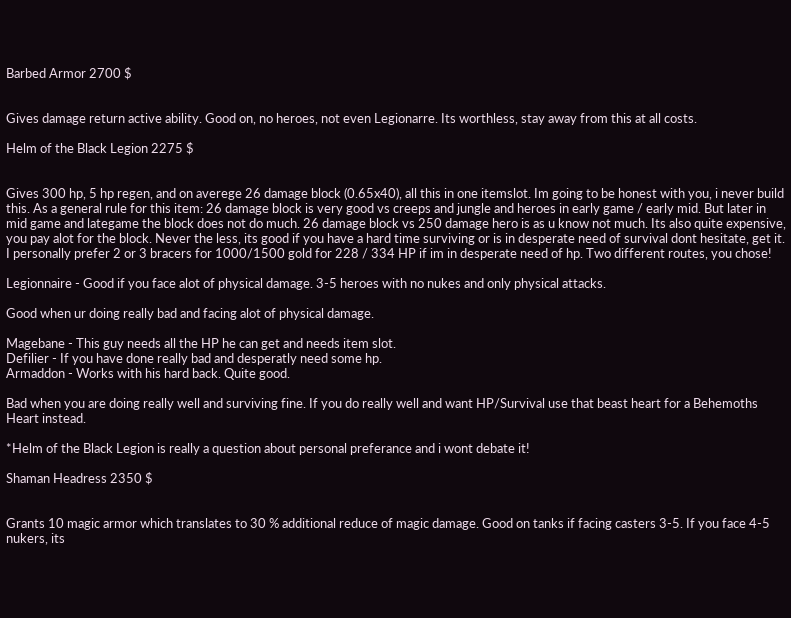Barbed Armor 2700 $


Gives damage return active ability. Good on, no heroes, not even Legionarre. Its worthless, stay away from this at all costs.

Helm of the Black Legion 2275 $


Gives 300 hp, 5 hp regen, and on averege 26 damage block (0.65x40), all this in one itemslot. Im going to be honest with you, i never build this. As a general rule for this item: 26 damage block is very good vs creeps and jungle and heroes in early game / early mid. But later in mid game and lategame the block does not do much. 26 damage block vs 250 damage hero is as u know not much. Its also quite expensive, you pay alot for the block. Never the less, its good if you have a hard time surviving or is in desperate need of survival dont hesitate, get it. I personally prefer 2 or 3 bracers for 1000/1500 gold for 228 / 334 HP if im in desperate need of hp. Two different routes, you chose!

Legionnaire - Good if you face alot of physical damage. 3-5 heroes with no nukes and only physical attacks.

Good when ur doing really bad and facing alot of physical damage.

Magebane - This guy needs all the HP he can get and needs item slot.
Defilier - If you have done really bad and desperatly need some hp.
Armaddon - Works with his hard back. Quite good.

Bad when you are doing really well and surviving fine. If you do really well and want HP/Survival use that beast heart for a Behemoths Heart instead.

*Helm of the Black Legion is really a question about personal preferance and i wont debate it!

Shaman Headress 2350 $


Grants 10 magic armor which translates to 30 % additional reduce of magic damage. Good on tanks if facing casters 3-5. If you face 4-5 nukers, its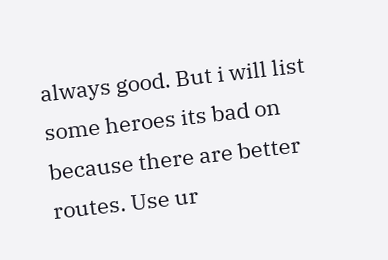always good. But i will list some heroes its bad on because there are better routes. Use ur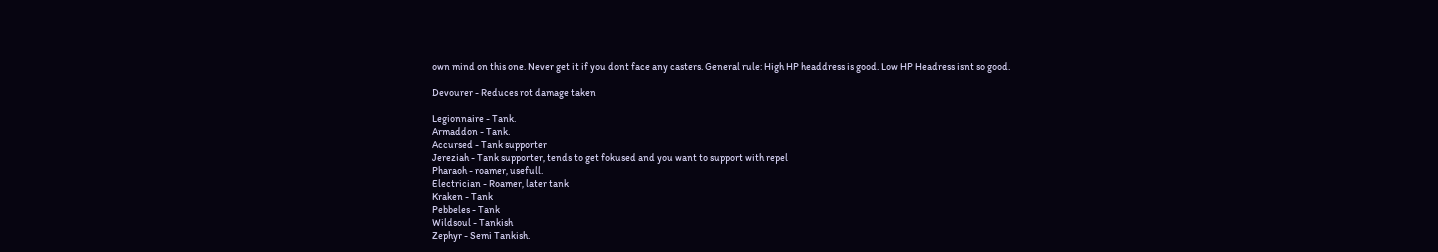own mind on this one. Never get it if you dont face any casters. General rule: High HP headdress is good. Low HP Headress isnt so good.

Devourer - Reduces rot damage taken

Legionnaire - Tank.
Armaddon - Tank.
Accursed - Tank supporter
Jereziah - Tank supporter, tends to get fokused and you want to support with repel
Pharaoh - roamer, usefull.
Electrician - Roamer, later tank
Kraken - Tank
Pebbeles - Tank
Wildsoul - Tankish
Zephyr - Semi Tankish.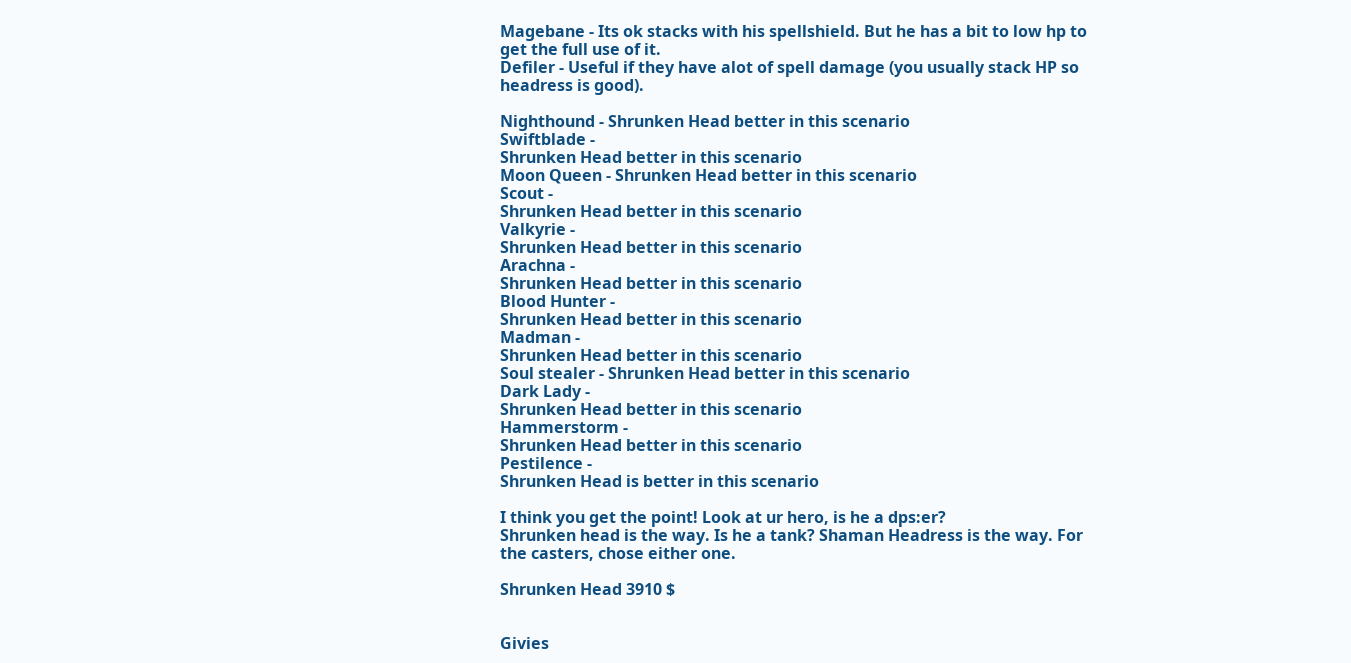Magebane - Its ok stacks with his spellshield. But he has a bit to low hp to get the full use of it.
Defiler - Useful if they have alot of spell damage (you usually stack HP so headress is good).

Nighthound - Shrunken Head better in this scenario
Swiftblade -
Shrunken Head better in this scenario
Moon Queen - Shrunken Head better in this scenario
Scout -
Shrunken Head better in this scenario
Valkyrie -
Shrunken Head better in this scenario
Arachna -
Shrunken Head better in this scenario
Blood Hunter -
Shrunken Head better in this scenario
Madman -
Shrunken Head better in this scenario
Soul stealer - Shrunken Head better in this scenario
Dark Lady -
Shrunken Head better in this scenario
Hammerstorm -
Shrunken Head better in this scenario
Pestilence -
Shrunken Head is better in this scenario

I think you get the point! Look at ur hero, is he a dps:er?
Shrunken head is the way. Is he a tank? Shaman Headress is the way. For the casters, chose either one.

Shrunken Head 3910 $


Givies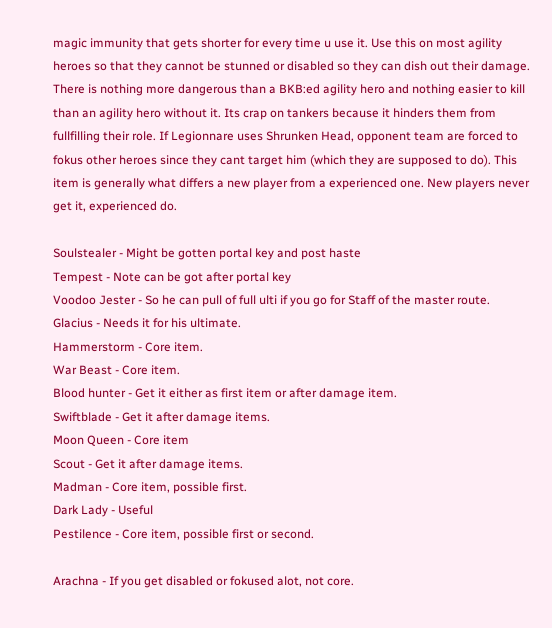magic immunity that gets shorter for every time u use it. Use this on most agility heroes so that they cannot be stunned or disabled so they can dish out their damage. There is nothing more dangerous than a BKB:ed agility hero and nothing easier to kill than an agility hero without it. Its crap on tankers because it hinders them from fullfilling their role. If Legionnare uses Shrunken Head, opponent team are forced to fokus other heroes since they cant target him (which they are supposed to do). This item is generally what differs a new player from a experienced one. New players never get it, experienced do.

Soulstealer - Might be gotten portal key and post haste
Tempest - Note can be got after portal key
Voodoo Jester - So he can pull of full ulti if you go for Staff of the master route.
Glacius - Needs it for his ultimate.
Hammerstorm - Core item.
War Beast - Core item.
Blood hunter - Get it either as first item or after damage item.
Swiftblade - Get it after damage items.
Moon Queen - Core item
Scout - Get it after damage items.
Madman - Core item, possible first.
Dark Lady - Useful
Pestilence - Core item, possible first or second.

Arachna - If you get disabled or fokused alot, not core.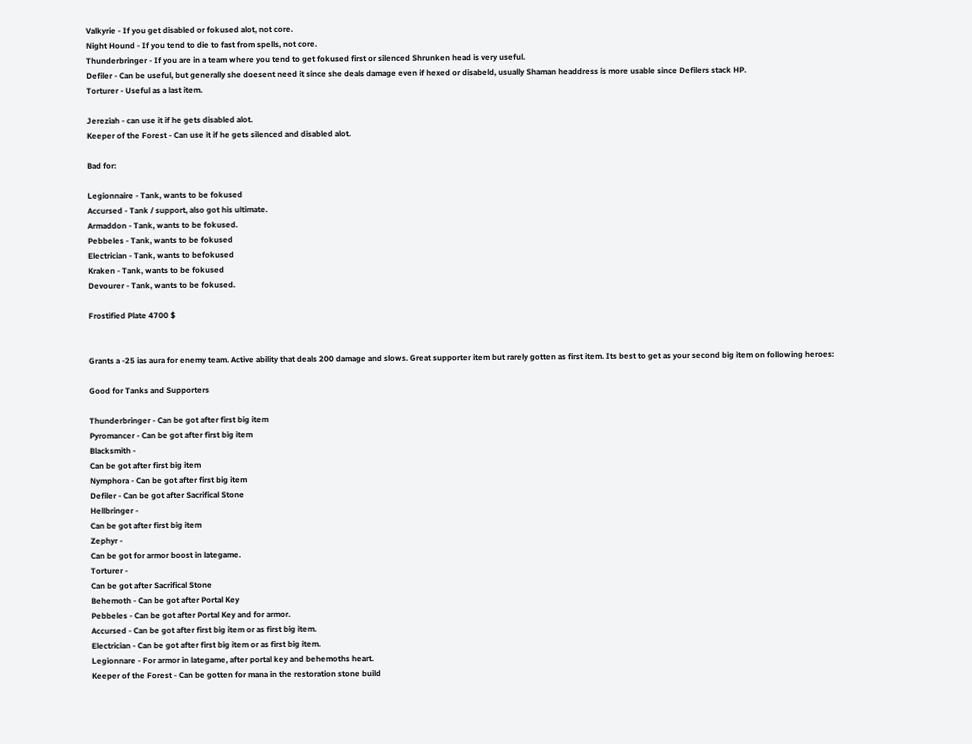Valkyrie - If you get disabled or fokused alot, not core.
Night Hound - If you tend to die to fast from spells, not core.
Thunderbringer - If you are in a team where you tend to get fokused first or silenced Shrunken head is very useful.
Defiler - Can be useful, but generally she doesent need it since she deals damage even if hexed or disabeld, usually Shaman headdress is more usable since Defilers stack HP.
Torturer - Useful as a last item.

Jereziah - can use it if he gets disabled alot.
Keeper of the Forest - Can use it if he gets silenced and disabled alot.

Bad for:

Legionnaire - Tank, wants to be fokused
Accursed - Tank / support, also got his ultimate.
Armaddon - Tank, wants to be fokused.
Pebbeles - Tank, wants to be fokused
Electrician - Tank, wants to befokused
Kraken - Tank, wants to be fokused
Devourer - Tank, wants to be fokused.

Frostified Plate 4700 $


Grants a -25 ias aura for enemy team. Active ability that deals 200 damage and slows. Great supporter item but rarely gotten as first item. Its best to get as your second big item on following heroes:

Good for Tanks and Supporters

Thunderbringer - Can be got after first big item
Pyromancer - Can be got after first big item
Blacksmith -
Can be got after first big item
Nymphora - Can be got after first big item
Defiler - Can be got after Sacrifical Stone
Hellbringer -
Can be got after first big item
Zephyr -
Can be got for armor boost in lategame.
Torturer -
Can be got after Sacrifical Stone
Behemoth - Can be got after Portal Key
Pebbeles - Can be got after Portal Key and for armor.
Accursed - Can be got after first big item or as first big item.
Electrician - Can be got after first big item or as first big item.
Legionnare - For armor in lategame, after portal key and behemoths heart.
Keeper of the Forest - Can be gotten for mana in the restoration stone build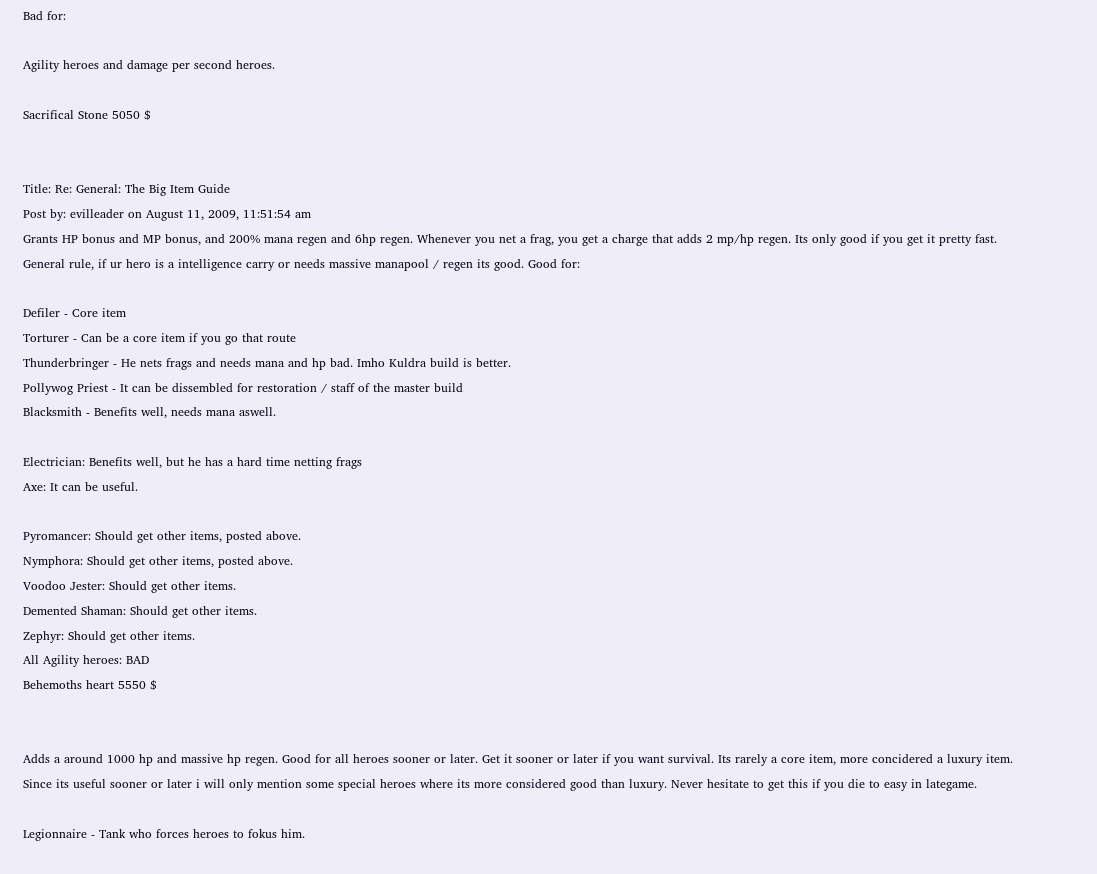Bad for:

Agility heroes and damage per second heroes.

Sacrifical Stone 5050 $


Title: Re: General: The Big Item Guide
Post by: evilleader on August 11, 2009, 11:51:54 am
Grants HP bonus and MP bonus, and 200% mana regen and 6hp regen. Whenever you net a frag, you get a charge that adds 2 mp/hp regen. Its only good if you get it pretty fast. General rule, if ur hero is a intelligence carry or needs massive manapool / regen its good. Good for:

Defiler - Core item
Torturer - Can be a core item if you go that route
Thunderbringer - He nets frags and needs mana and hp bad. Imho Kuldra build is better.
Pollywog Priest - It can be dissembled for restoration / staff of the master build
Blacksmith - Benefits well, needs mana aswell.

Electrician: Benefits well, but he has a hard time netting frags
Axe: It can be useful.

Pyromancer: Should get other items, posted above.
Nymphora: Should get other items, posted above.
Voodoo Jester: Should get other items.
Demented Shaman: Should get other items.
Zephyr: Should get other items.
All Agility heroes: BAD
Behemoths heart 5550 $


Adds a around 1000 hp and massive hp regen. Good for all heroes sooner or later. Get it sooner or later if you want survival. Its rarely a core item, more concidered a luxury item. Since its useful sooner or later i will only mention some special heroes where its more considered good than luxury. Never hesitate to get this if you die to easy in lategame.

Legionnaire - Tank who forces heroes to fokus him.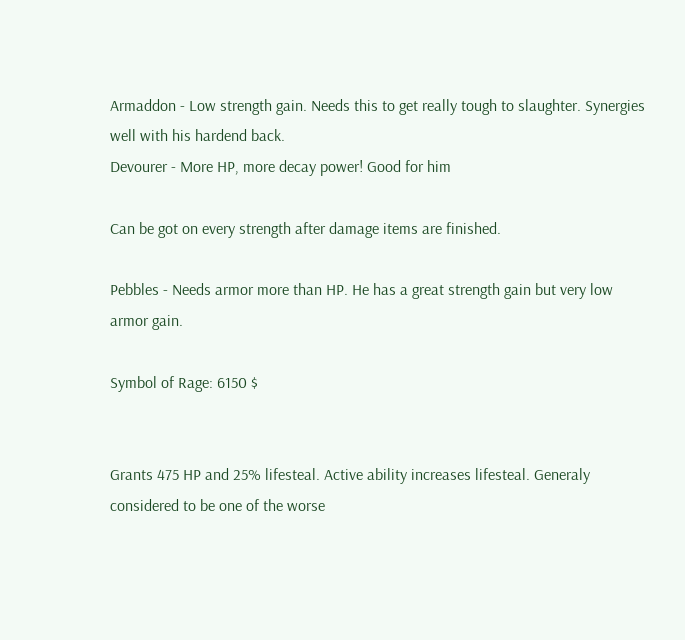Armaddon - Low strength gain. Needs this to get really tough to slaughter. Synergies well with his hardend back.
Devourer - More HP, more decay power! Good for him

Can be got on every strength after damage items are finished.

Pebbles - Needs armor more than HP. He has a great strength gain but very low armor gain.

Symbol of Rage: 6150 $


Grants 475 HP and 25% lifesteal. Active ability increases lifesteal. Generaly considered to be one of the worse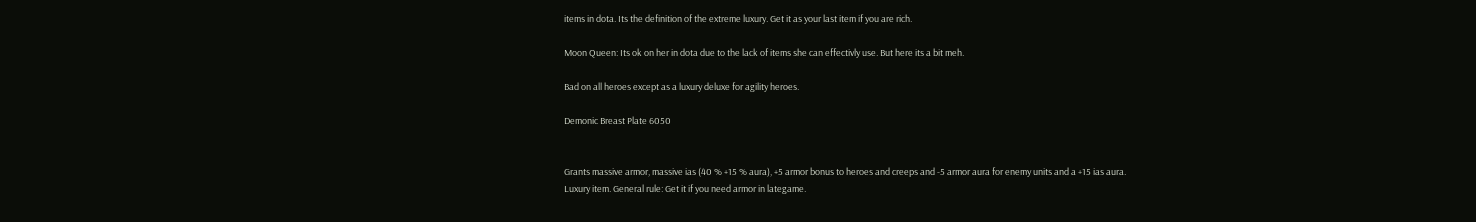items in dota. Its the definition of the extreme luxury. Get it as your last item if you are rich.

Moon Queen: Its ok on her in dota due to the lack of items she can effectivly use. But here its a bit meh.

Bad on all heroes except as a luxury deluxe for agility heroes.

Demonic Breast Plate 6050


Grants massive armor, massive ias (40 % +15 % aura), +5 armor bonus to heroes and creeps and -5 armor aura for enemy units and a +15 ias aura.
Luxury item. General rule: Get it if you need armor in lategame.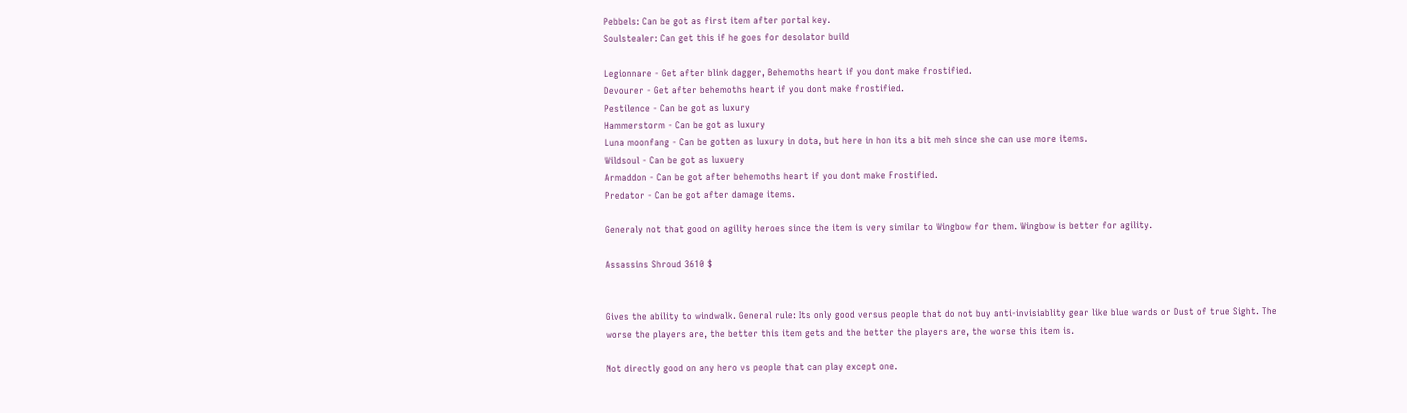Pebbels: Can be got as first item after portal key.
Soulstealer: Can get this if he goes for desolator build

Legionnare - Get after blink dagger, Behemoths heart if you dont make frostified.
Devourer - Get after behemoths heart if you dont make frostified.
Pestilence - Can be got as luxury
Hammerstorm - Can be got as luxury
Luna moonfang - Can be gotten as luxury in dota, but here in hon its a bit meh since she can use more items.
Wildsoul - Can be got as luxuery
Armaddon - Can be got after behemoths heart if you dont make Frostified.
Predator - Can be got after damage items.

Generaly not that good on agility heroes since the item is very similar to Wingbow for them. Wingbow is better for agility.

Assassins Shroud 3610 $


Gives the ability to windwalk. General rule: Its only good versus people that do not buy anti-invisiablity gear like blue wards or Dust of true Sight. The worse the players are, the better this item gets and the better the players are, the worse this item is.

Not directly good on any hero vs people that can play except one.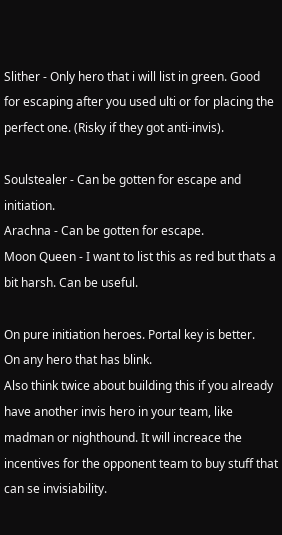Slither - Only hero that i will list in green. Good for escaping after you used ulti or for placing the perfect one. (Risky if they got anti-invis).

Soulstealer - Can be gotten for escape and initiation.
Arachna - Can be gotten for escape.
Moon Queen - I want to list this as red but thats a bit harsh. Can be useful.

On pure initiation heroes. Portal key is better.
On any hero that has blink.
Also think twice about building this if you already have another invis hero in your team, like madman or nighthound. It will increace the incentives for the opponent team to buy stuff that can se invisiability.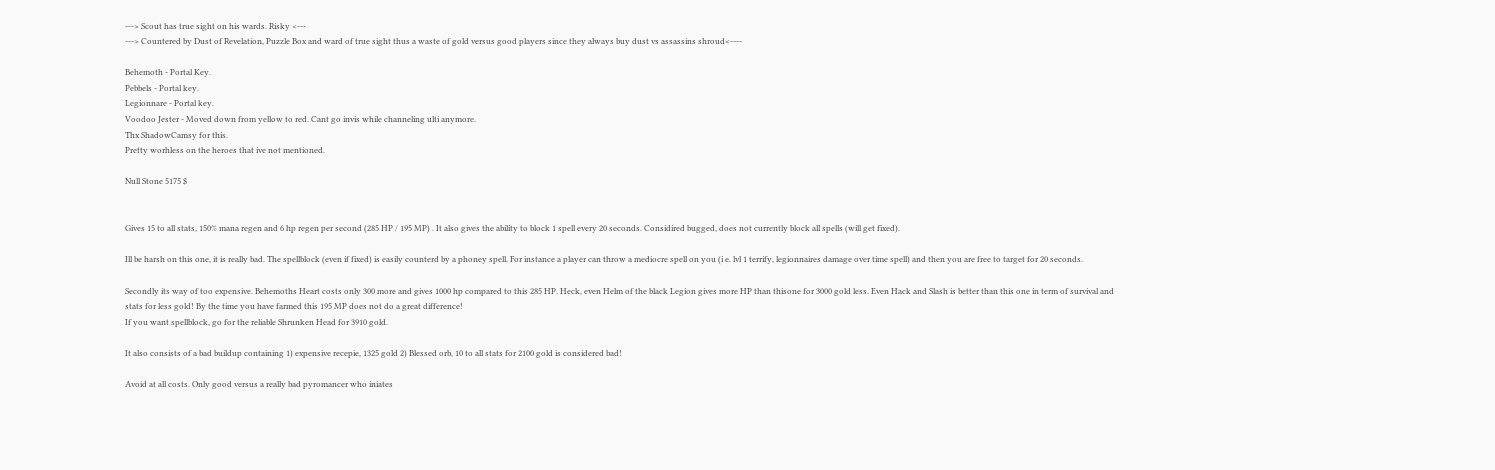---> Scout has true sight on his wards. Risky <---
---> Countered by Dust of Revelation, Puzzle Box and ward of true sight thus a waste of gold versus good players since they always buy dust vs assassins shroud<----

Behemoth - Portal Key.
Pebbels - Portal key.
Legionnare - Portal key.
Voodoo Jester - Moved down from yellow to red. Cant go invis while channeling ulti anymore.
Thx ShadowCamsy for this.
Pretty worhless on the heroes that ive not mentioned.

Null Stone 5175 $


Gives 15 to all stats, 150% mana regen and 6 hp regen per second (285 HP / 195 MP) . It also gives the ability to block 1 spell every 20 seconds. Considired bugged, does not currently block all spells (will get fixed).

Ill be harsh on this one, it is really bad. The spellblock (even if fixed) is easily counterd by a phoney spell. For instance a player can throw a mediocre spell on you (i e. lvl 1 terrify, legionnaires damage over time spell) and then you are free to target for 20 seconds.

Secondly its way of too expensive. Behemoths Heart costs only 300 more and gives 1000 hp compared to this 285 HP. Heck, even Helm of the black Legion gives more HP than thisone for 3000 gold less. Even Hack and Slash is better than this one in term of survival and stats for less gold! By the time you have farmed this 195 MP does not do a great difference!
If you want spellblock, go for the reliable Shrunken Head for 3910 gold.

It also consists of a bad buildup containing 1) expensive recepie, 1325 gold 2) Blessed orb, 10 to all stats for 2100 gold is considered bad!

Avoid at all costs. Only good versus a really bad pyromancer who iniates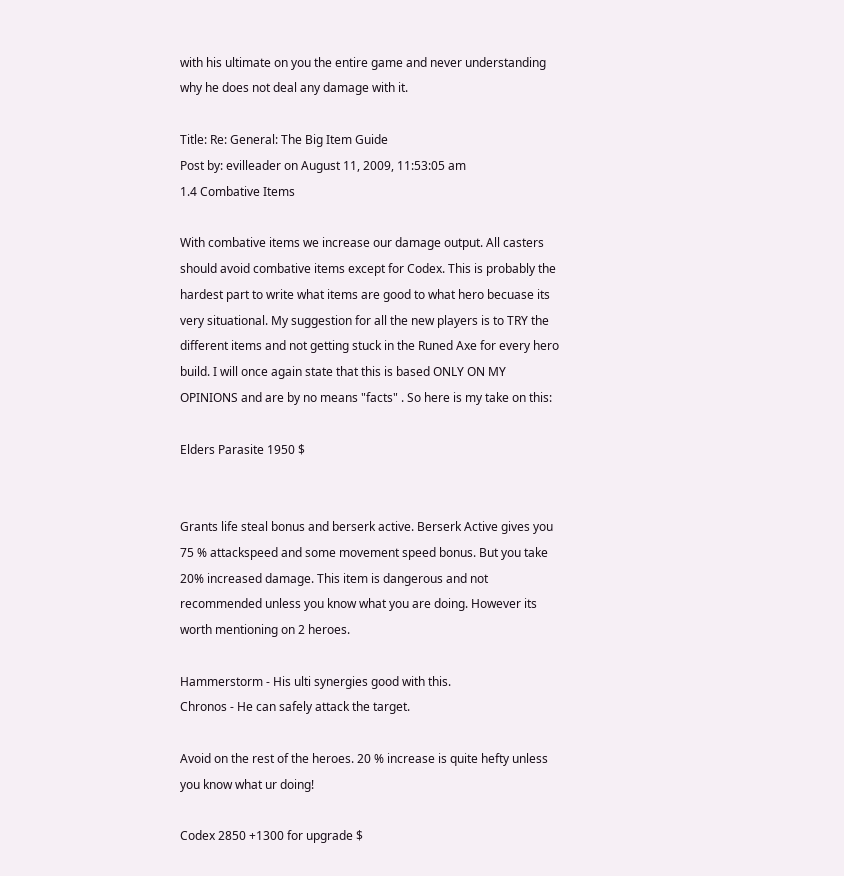with his ultimate on you the entire game and never understanding why he does not deal any damage with it.

Title: Re: General: The Big Item Guide
Post by: evilleader on August 11, 2009, 11:53:05 am
1.4 Combative Items

With combative items we increase our damage output. All casters should avoid combative items except for Codex. This is probably the hardest part to write what items are good to what hero becuase its very situational. My suggestion for all the new players is to TRY the different items and not getting stuck in the Runed Axe for every hero build. I will once again state that this is based ONLY ON MY OPINIONS and are by no means "facts" . So here is my take on this:

Elders Parasite 1950 $


Grants life steal bonus and berserk active. Berserk Active gives you 75 % attackspeed and some movement speed bonus. But you take 20% increased damage. This item is dangerous and not recommended unless you know what you are doing. However its worth mentioning on 2 heroes.

Hammerstorm - His ulti synergies good with this.
Chronos - He can safely attack the target.

Avoid on the rest of the heroes. 20 % increase is quite hefty unless you know what ur doing!

Codex 2850 +1300 for upgrade $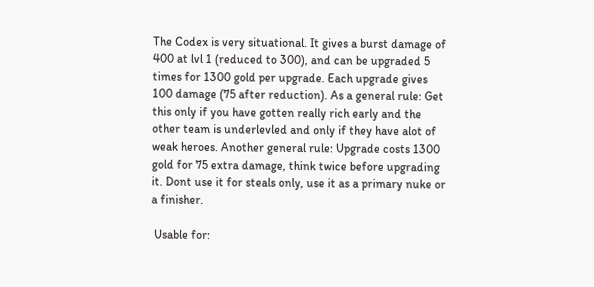The Codex is very situational. It gives a burst damage of 400 at lvl 1 (reduced to 300), and can be upgraded 5 times for 1300 gold per upgrade. Each upgrade gives 100 damage (75 after reduction). As a general rule: Get this only if you have gotten really rich early and the other team is underlevled and only if they have alot of weak heroes. Another general rule: Upgrade costs 1300 gold for 75 extra damage, think twice before upgrading it. Dont use it for steals only, use it as a primary nuke or a finisher.

 Usable for: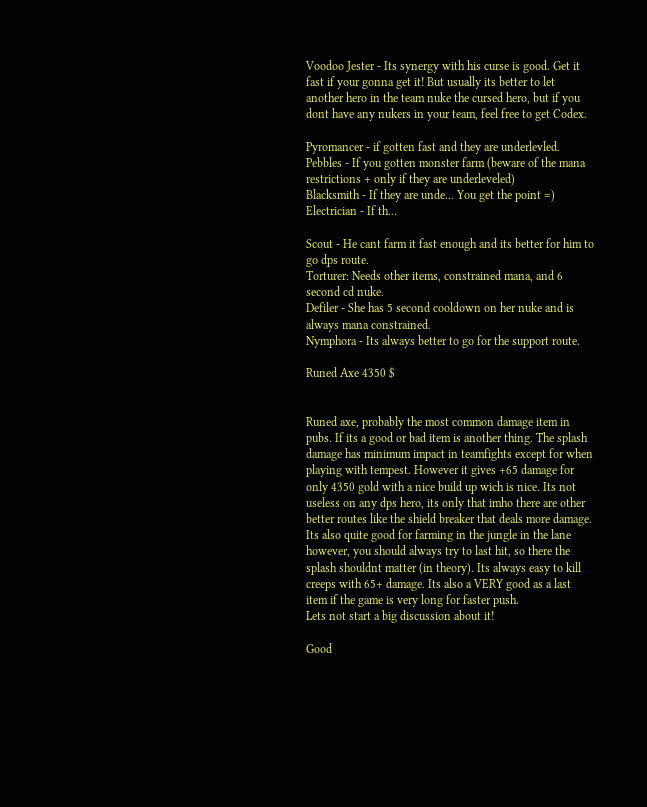Voodoo Jester - Its synergy with his curse is good. Get it fast if your gonna get it! But usually its better to let another hero in the team nuke the cursed hero, but if you dont have any nukers in your team, feel free to get Codex.

Pyromancer - if gotten fast and they are underlevled.
Pebbles - If you gotten monster farm (beware of the mana restrictions + only if they are underleveled)
Blacksmith - If they are unde... You get the point =)
Electrician - If th...

Scout - He cant farm it fast enough and its better for him to go dps route.
Torturer: Needs other items, constrained mana, and 6 second cd nuke.
Defiler - She has 5 second cooldown on her nuke and is always mana constrained.
Nymphora - Its always better to go for the support route.

Runed Axe 4350 $


Runed axe, probably the most common damage item in pubs. If its a good or bad item is another thing. The splash damage has minimum impact in teamfights except for when playing with tempest. However it gives +65 damage for only 4350 gold with a nice build up wich is nice. Its not useless on any dps hero, its only that imho there are other better routes like the shield breaker that deals more damage. Its also quite good for farming in the jungle in the lane however, you should always try to last hit, so there the splash shouldnt matter (in theory). Its always easy to kill creeps with 65+ damage. Its also a VERY good as a last item if the game is very long for faster push.
Lets not start a big discussion about it!

Good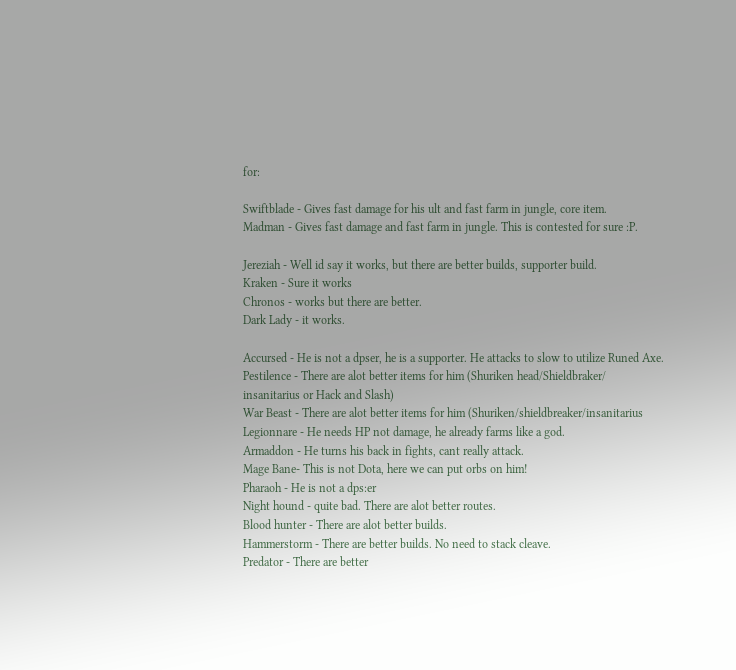for:

Swiftblade - Gives fast damage for his ult and fast farm in jungle, core item.
Madman - Gives fast damage and fast farm in jungle. This is contested for sure :P.

Jereziah - Well id say it works, but there are better builds, supporter build.
Kraken - Sure it works
Chronos - works but there are better.
Dark Lady - it works.

Accursed - He is not a dpser, he is a supporter. He attacks to slow to utilize Runed Axe.
Pestilence - There are alot better items for him (Shuriken head/Shieldbraker/
insanitarius or Hack and Slash)
War Beast - There are alot better items for him (Shuriken/shieldbreaker/insanitarius
Legionnare - He needs HP not damage, he already farms like a god.
Armaddon - He turns his back in fights, cant really attack.
Mage Bane- This is not Dota, here we can put orbs on him!
Pharaoh - He is not a dps:er
Night hound - quite bad. There are alot better routes.
Blood hunter - There are alot better builds.
Hammerstorm - There are better builds. No need to stack cleave.
Predator - There are better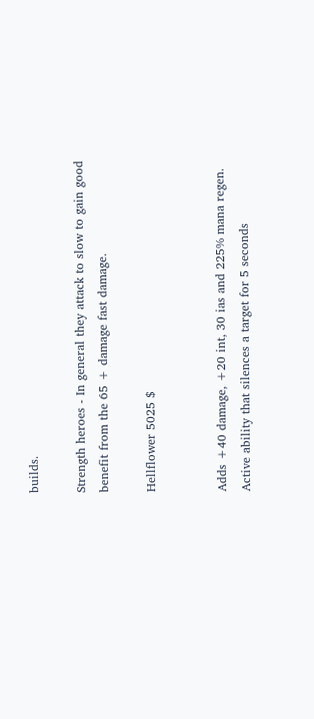builds.

Strength heroes - In general they attack to slow to gain good benefit from the 65 + damage fast damage.

Hellflower 5025 $


Adds +40 damage, +20 int, 30 ias and 225% mana regen. Active ability that silences a target for 5 seconds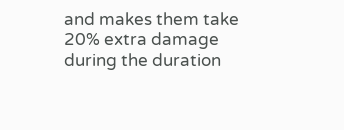and makes them take 20% extra damage during the duration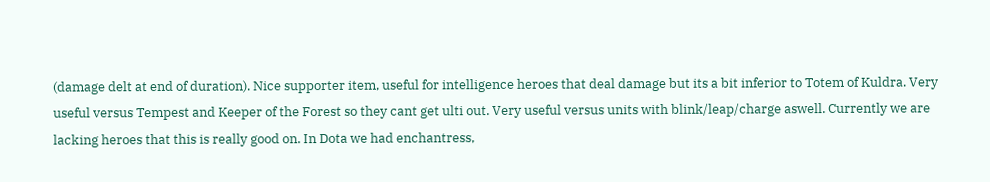(damage delt at end of duration). Nice supporter item, useful for intelligence heroes that deal damage but its a bit inferior to Totem of Kuldra. Very useful versus Tempest and Keeper of the Forest so they cant get ulti out. Very useful versus units with blink/leap/charge aswell. Currently we are lacking heroes that this is really good on. In Dota we had enchantress,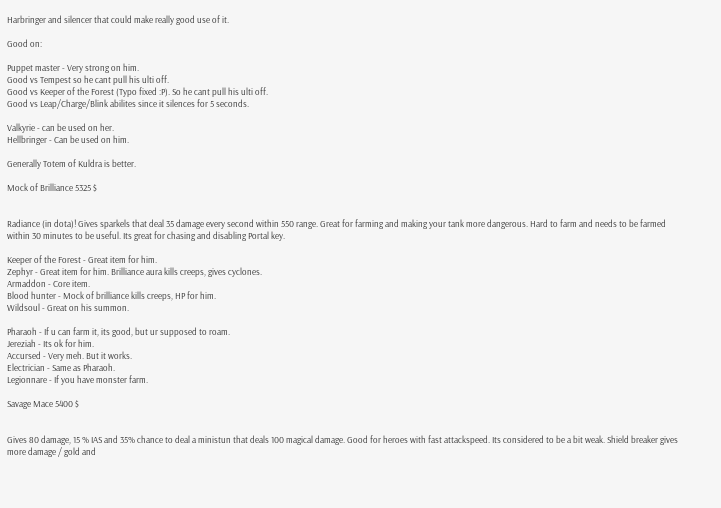Harbringer and silencer that could make really good use of it.

Good on:

Puppet master - Very strong on him.
Good vs Tempest so he cant pull his ulti off.
Good vs Keeper of the Forest (Typo fixed :P). So he cant pull his ulti off.
Good vs Leap/Charge/Blink abilites since it silences for 5 seconds.

Valkyrie - can be used on her.
Hellbringer - Can be used on him.

Generally Totem of Kuldra is better.

Mock of Brilliance 5325 $


Radiance (in dota)! Gives sparkels that deal 35 damage every second within 550 range. Great for farming and making your tank more dangerous. Hard to farm and needs to be farmed within 30 minutes to be useful. Its great for chasing and disabling Portal key.

Keeper of the Forest - Great item for him.
Zephyr - Great item for him. Brilliance aura kills creeps, gives cyclones.
Armaddon - Core item.
Blood hunter - Mock of brilliance kills creeps, HP for him.
Wildsoul - Great on his summon.

Pharaoh - If u can farm it, its good, but ur supposed to roam.
Jereziah - Its ok for him.
Accursed - Very meh. But it works.
Electrician - Same as Pharaoh.
Legionnare - If you have monster farm.

Savage Mace 5400 $


Gives 80 damage, 15 % IAS and 35% chance to deal a ministun that deals 100 magical damage. Good for heroes with fast attackspeed. Its considered to be a bit weak. Shield breaker gives more damage / gold and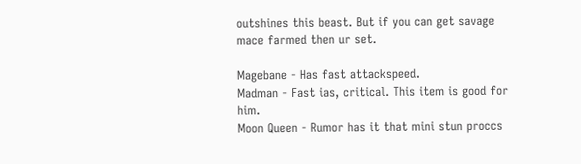outshines this beast. But if you can get savage mace farmed then ur set.

Magebane - Has fast attackspeed.
Madman - Fast ias, critical. This item is good for him.
Moon Queen - Rumor has it that mini stun proccs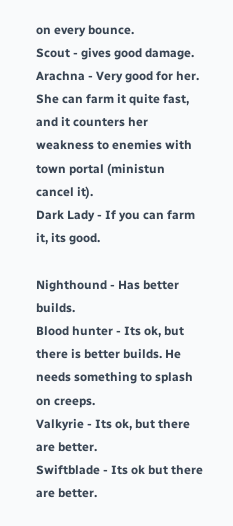on every bounce.
Scout - gives good damage.
Arachna - Very good for her. She can farm it quite fast, and it counters her weakness to enemies with town portal (ministun cancel it).
Dark Lady - If you can farm it, its good.

Nighthound - Has better builds.
Blood hunter - Its ok, but there is better builds. He needs something to splash on creeps.
Valkyrie - Its ok, but there are better.
Swiftblade - Its ok but there are better.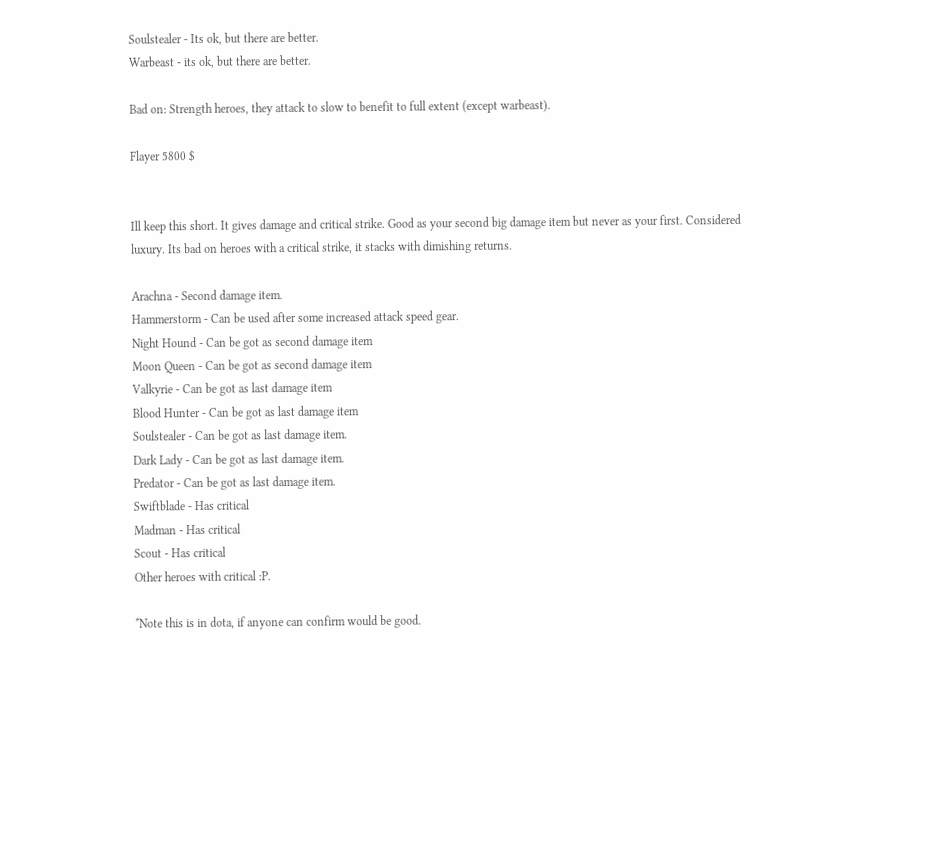Soulstealer - Its ok, but there are better.
Warbeast - its ok, but there are better.

Bad on: Strength heroes, they attack to slow to benefit to full extent (except warbeast).

Flayer 5800 $


Ill keep this short. It gives damage and critical strike. Good as your second big damage item but never as your first. Considered luxury. Its bad on heroes with a critical strike, it stacks with dimishing returns.

Arachna - Second damage item.
Hammerstorm - Can be used after some increased attack speed gear.
Night Hound - Can be got as second damage item
Moon Queen - Can be got as second damage item
Valkyrie - Can be got as last damage item
Blood Hunter - Can be got as last damage item
Soulstealer - Can be got as last damage item.
Dark Lady - Can be got as last damage item.
Predator - Can be got as last damage item.
Swiftblade - Has critical
Madman - Has critical
Scout - Has critical
Other heroes with critical :P.

*Note this is in dota, if anyone can confirm would be good.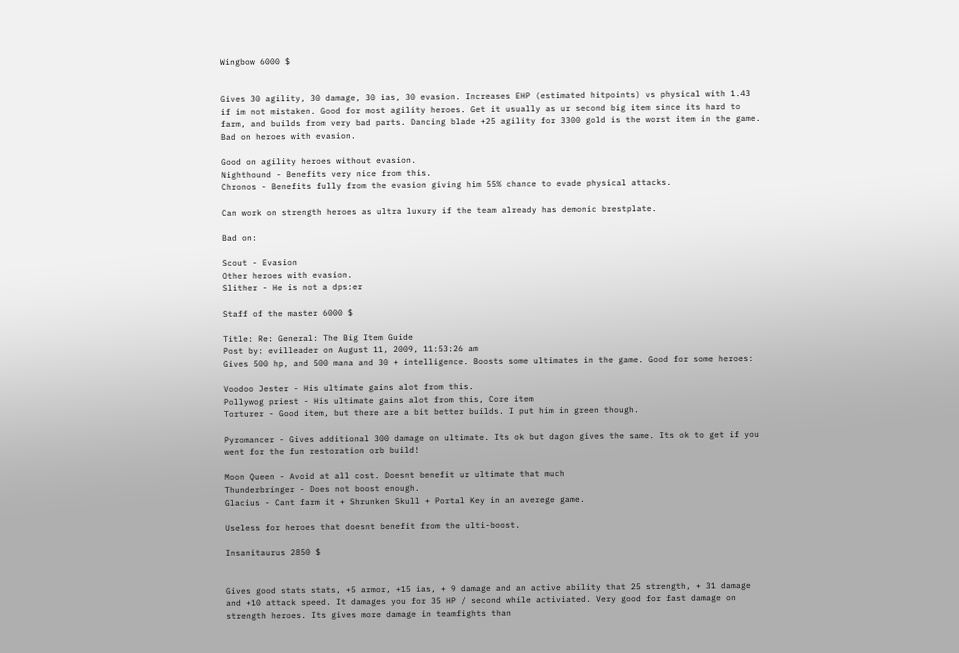Wingbow 6000 $


Gives 30 agility, 30 damage, 30 ias, 30 evasion. Increases EHP (estimated hitpoints) vs physical with 1.43 if im not mistaken. Good for most agility heroes. Get it usually as ur second big item since its hard to farm, and builds from very bad parts. Dancing blade +25 agility for 3300 gold is the worst item in the game. Bad on heroes with evasion.

Good on agility heroes without evasion.
Nighthound - Benefits very nice from this.
Chronos - Benefits fully from the evasion giving him 55% chance to evade physical attacks.

Can work on strength heroes as ultra luxury if the team already has demonic brestplate.

Bad on:

Scout - Evasion
Other heroes with evasion.
Slither - He is not a dps:er

Staff of the master 6000 $

Title: Re: General: The Big Item Guide
Post by: evilleader on August 11, 2009, 11:53:26 am
Gives 500 hp, and 500 mana and 30 + intelligence. Boosts some ultimates in the game. Good for some heroes:

Voodoo Jester - His ultimate gains alot from this.
Pollywog priest - His ultimate gains alot from this, Core item
Torturer - Good item, but there are a bit better builds. I put him in green though.

Pyromancer - Gives additional 300 damage on ultimate. Its ok but dagon gives the same. Its ok to get if you went for the fun restoration orb build!

Moon Queen - Avoid at all cost. Doesnt benefit ur ultimate that much
Thunderbringer - Does not boost enough.
Glacius - Cant farm it + Shrunken Skull + Portal Key in an averege game.

Useless for heroes that doesnt benefit from the ulti-boost.

Insanitaurus 2850 $


Gives good stats stats, +5 armor, +15 ias, + 9 damage and an active ability that 25 strength, + 31 damage and +10 attack speed. It damages you for 35 HP / second while activiated. Very good for fast damage on strength heroes. Its gives more damage in teamfights than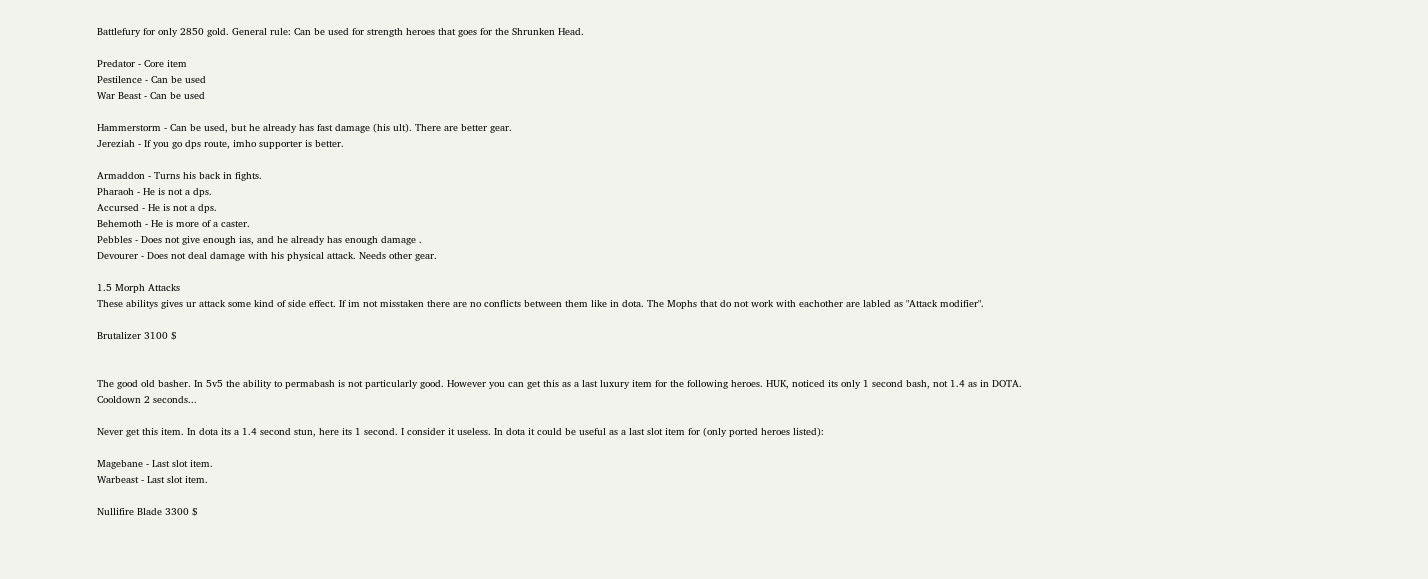Battlefury for only 2850 gold. General rule: Can be used for strength heroes that goes for the Shrunken Head.

Predator - Core item
Pestilence - Can be used
War Beast - Can be used

Hammerstorm - Can be used, but he already has fast damage (his ult). There are better gear.
Jereziah - If you go dps route, imho supporter is better.

Armaddon - Turns his back in fights.
Pharaoh - He is not a dps.
Accursed - He is not a dps.
Behemoth - He is more of a caster.
Pebbles - Does not give enough ias, and he already has enough damage .
Devourer - Does not deal damage with his physical attack. Needs other gear.

1.5 Morph Attacks
These abilitys gives ur attack some kind of side effect. If im not misstaken there are no conflicts between them like in dota. The Mophs that do not work with eachother are labled as "Attack modifier".

Brutalizer 3100 $


The good old basher. In 5v5 the ability to permabash is not particularly good. However you can get this as a last luxury item for the following heroes. HUK, noticed its only 1 second bash, not 1.4 as in DOTA. Cooldown 2 seconds...

Never get this item. In dota its a 1.4 second stun, here its 1 second. I consider it useless. In dota it could be useful as a last slot item for (only ported heroes listed):

Magebane - Last slot item.
Warbeast - Last slot item.

Nullifire Blade 3300 $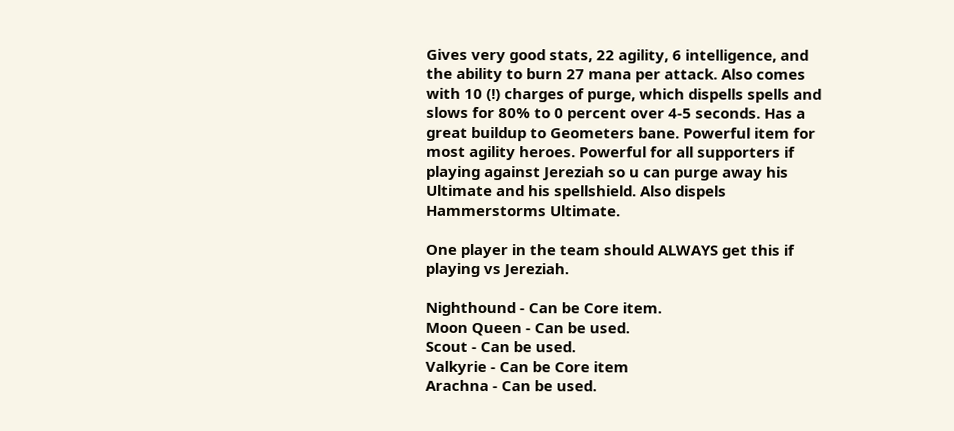Gives very good stats, 22 agility, 6 intelligence, and the ability to burn 27 mana per attack. Also comes with 10 (!) charges of purge, which dispells spells and slows for 80% to 0 percent over 4-5 seconds. Has a great buildup to Geometers bane. Powerful item for most agility heroes. Powerful for all supporters if playing against Jereziah so u can purge away his Ultimate and his spellshield. Also dispels Hammerstorms Ultimate.

One player in the team should ALWAYS get this if playing vs Jereziah.

Nighthound - Can be Core item.
Moon Queen - Can be used.
Scout - Can be used.
Valkyrie - Can be Core item
Arachna - Can be used.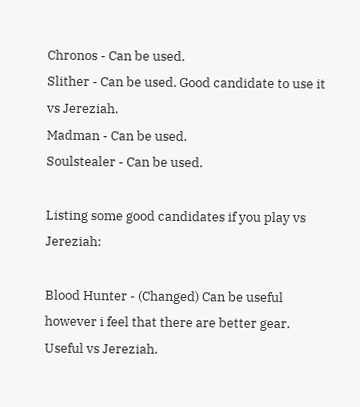Chronos - Can be used.
Slither - Can be used. Good candidate to use it vs Jereziah.
Madman - Can be used.
Soulstealer - Can be used.

Listing some good candidates if you play vs Jereziah:

Blood Hunter - (Changed) Can be useful however i feel that there are better gear. Useful vs Jereziah.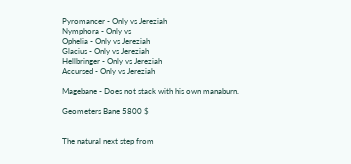Pyromancer - Only vs Jereziah
Nymphora - Only vs
Ophelia - Only vs Jereziah
Glacius - Only vs Jereziah
Hellbringer - Only vs Jereziah
Accursed - Only vs Jereziah

Magebane - Does not stack with his own manaburn.

Geometers Bane 5800 $


The natural next step from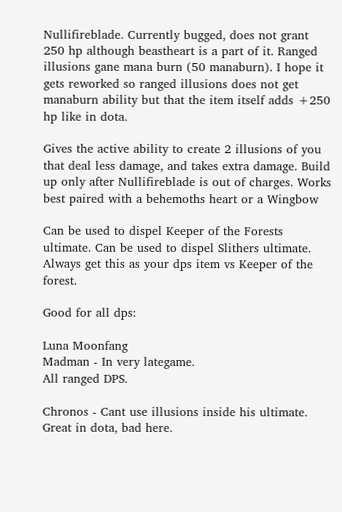Nullifireblade. Currently bugged, does not grant 250 hp although beastheart is a part of it. Ranged illusions gane mana burn (50 manaburn). I hope it gets reworked so ranged illusions does not get manaburn ability but that the item itself adds +250 hp like in dota.

Gives the active ability to create 2 illusions of you that deal less damage, and takes extra damage. Build up only after Nullifireblade is out of charges. Works best paired with a behemoths heart or a Wingbow

Can be used to dispel Keeper of the Forests ultimate. Can be used to dispel Slithers ultimate. Always get this as your dps item vs Keeper of the forest.

Good for all dps:

Luna Moonfang
Madman - In very lategame.
All ranged DPS.

Chronos - Cant use illusions inside his ultimate. Great in dota, bad here.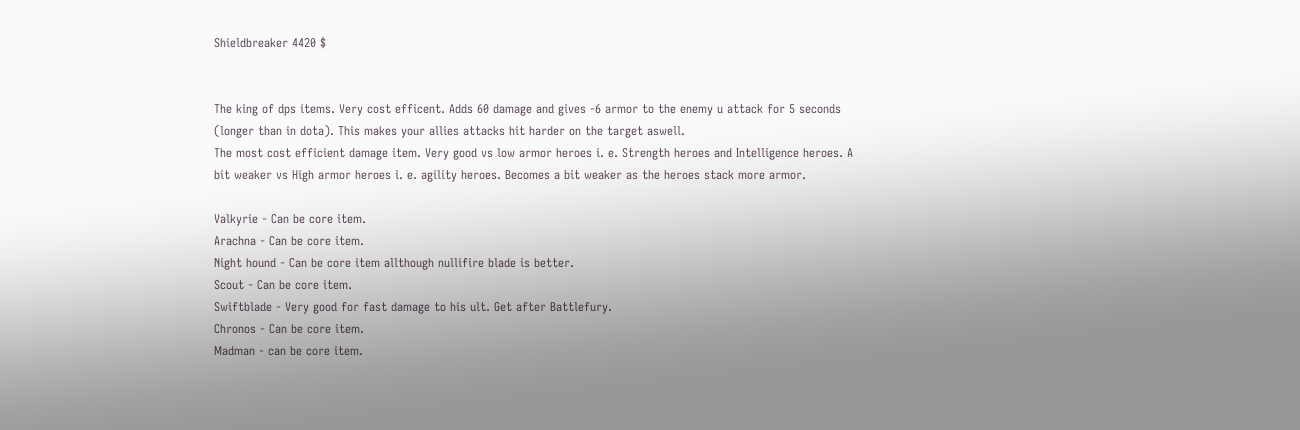Shieldbreaker 4420 $


The king of dps items. Very cost efficent. Adds 60 damage and gives -6 armor to the enemy u attack for 5 seconds (longer than in dota). This makes your allies attacks hit harder on the target aswell.
The most cost efficient damage item. Very good vs low armor heroes i. e. Strength heroes and Intelligence heroes. A bit weaker vs High armor heroes i. e. agility heroes. Becomes a bit weaker as the heroes stack more armor.

Valkyrie - Can be core item.
Arachna - Can be core item.
Night hound - Can be core item allthough nullifire blade is better.
Scout - Can be core item.
Swiftblade - Very good for fast damage to his ult. Get after Battlefury.
Chronos - Can be core item.
Madman - can be core item.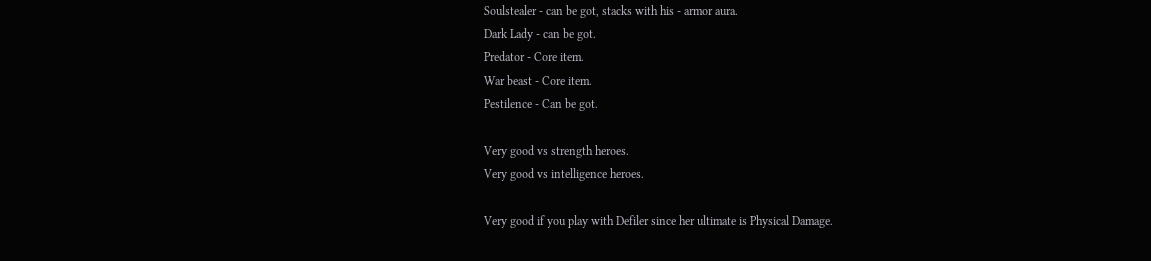Soulstealer - can be got, stacks with his - armor aura.
Dark Lady - can be got.
Predator - Core item.
War beast - Core item.
Pestilence - Can be got.

Very good vs strength heroes.
Very good vs intelligence heroes.

Very good if you play with Defiler since her ultimate is Physical Damage.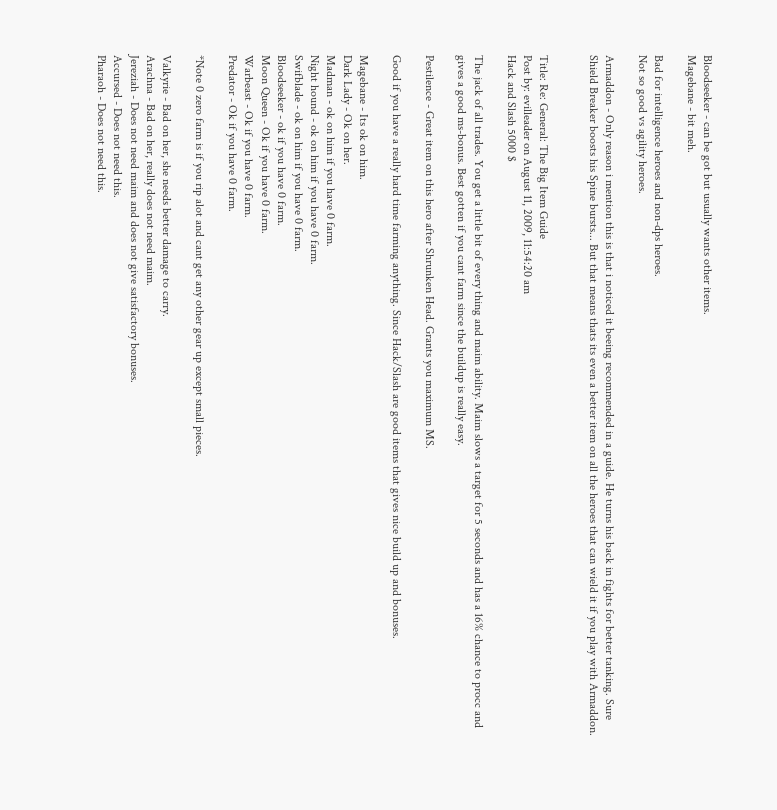Bloodseeker - can be got but usually wants other items.
Magebane - bit meh.

Bad for intelligence heroes and non-dps heroes.
Not so good vs agility heroes.

Armaddon - Only reason i mention this is that i noticed it beeing recommended in a guide. He turns his back in fights for better tanking. Sure Shield Breaker boosts his Spine bursts... But that means thats its even a better item on all the heroes that can wield it if you play with Armaddon.


Title: Re: General: The Big Item Guide
Post by: evilleader on August 11, 2009, 11:54:20 am
Hack and Slash 5000 $

The jack of all trades. You get a little bit of every thing and maim ability. Maim slows a target for 5 seconds and has a 16% chance to procc and gives a good ms-bonus. Best gotten if you cant farm since the buildup is really easy.

Pestilence - Great item on this hero after Shrunken Head. Grants you maximum MS.

Good if you have a really hard time farming anything. Since Hack/Slash are good items that gives nice build up and bonuses.

Magebane - Its ok on him.
Dark Lady - Ok on her.
Madman - ok on him if you have 0 farm.
Night hound - ok on him if you have 0 farm.
Swifblade - ok on him if you have 0 farm.
Bloodseeker - ok if you have 0 farm.
Moon Queen - Ok if you have 0 farm.
Warbeast - Ok if you have 0 farm.
Predator - Ok if you have 0 farm.

*Note 0 zero farm is if you rip alot and cant get any other gear up except small pieces.

Valkyrie - Bad on her, she needs better damage to carry.
Arachna - Bad on her, really does not need maim.
Jereziah - Does not need maim and does not give satisfactory bonuses.
Accursed - Does not need this.
Pharaoh - Does not need this.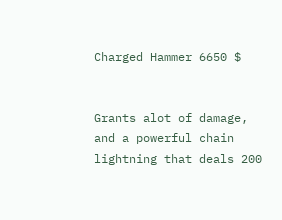Charged Hammer 6650 $


Grants alot of damage, and a powerful chain lightning that deals 200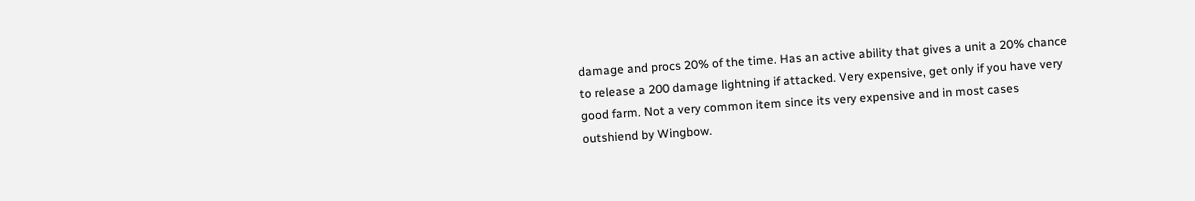damage and procs 20% of the time. Has an active ability that gives a unit a 20% chance to release a 200 damage lightning if attacked. Very expensive, get only if you have very good farm. Not a very common item since its very expensive and in most cases outshiend by Wingbow.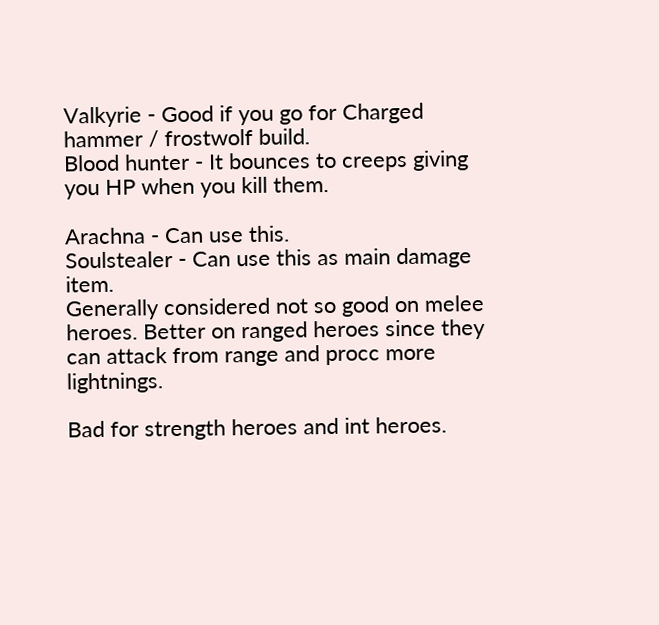Valkyrie - Good if you go for Charged hammer / frostwolf build.
Blood hunter - It bounces to creeps giving you HP when you kill them.

Arachna - Can use this.
Soulstealer - Can use this as main damage item.
Generally considered not so good on melee heroes. Better on ranged heroes since they can attack from range and procc more lightnings.

Bad for strength heroes and int heroes.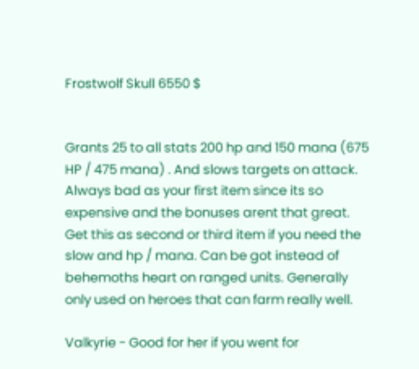Frostwolf Skull 6550 $


Grants 25 to all stats 200 hp and 150 mana (675 HP / 475 mana) . And slows targets on attack. Always bad as your first item since its so expensive and the bonuses arent that great. Get this as second or third item if you need the slow and hp / mana. Can be got instead of behemoths heart on ranged units. Generally only used on heroes that can farm really well.

Valkyrie - Good for her if you went for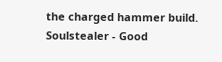the charged hammer build.
Soulstealer - Good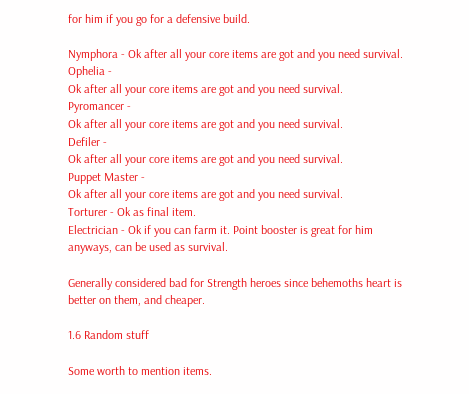for him if you go for a defensive build.

Nymphora - Ok after all your core items are got and you need survival.
Ophelia -
Ok after all your core items are got and you need survival.
Pyromancer -
Ok after all your core items are got and you need survival.
Defiler -
Ok after all your core items are got and you need survival.
Puppet Master -
Ok after all your core items are got and you need survival.
Torturer - Ok as final item.
Electrician - Ok if you can farm it. Point booster is great for him anyways, can be used as survival.

Generally considered bad for Strength heroes since behemoths heart is better on them, and cheaper.

1.6 Random stuff

Some worth to mention items.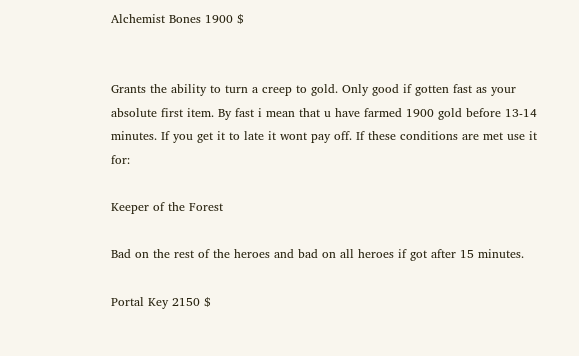Alchemist Bones 1900 $


Grants the ability to turn a creep to gold. Only good if gotten fast as your absolute first item. By fast i mean that u have farmed 1900 gold before 13-14 minutes. If you get it to late it wont pay off. If these conditions are met use it for:

Keeper of the Forest

Bad on the rest of the heroes and bad on all heroes if got after 15 minutes.

Portal Key 2150 $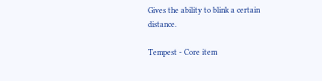Gives the ability to blink a certain distance.

Tempest - Core item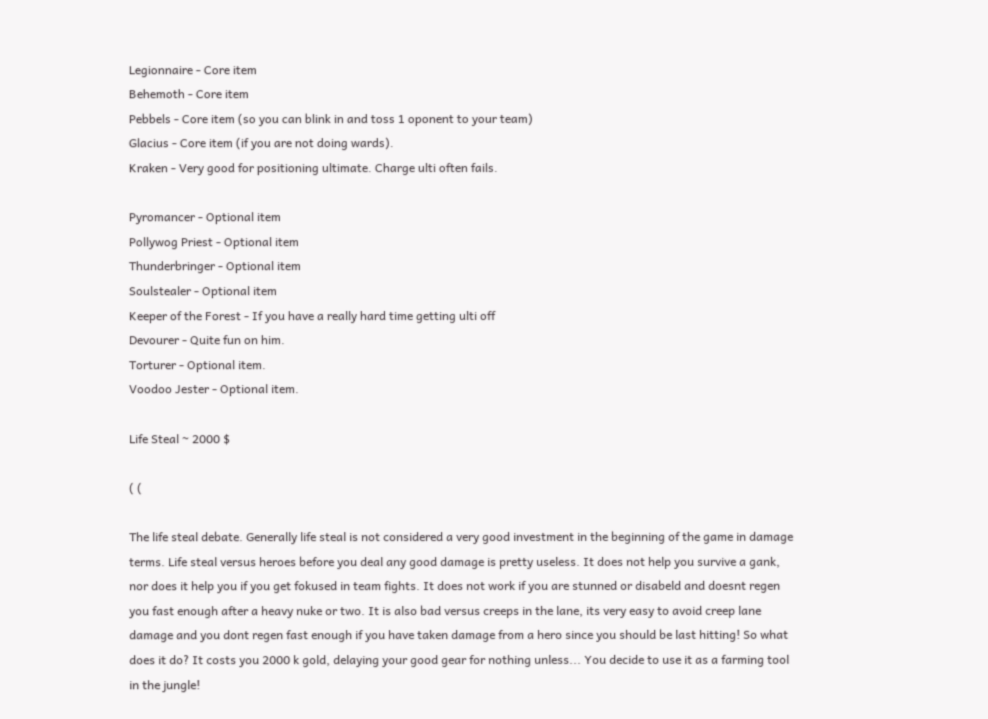Legionnaire - Core item
Behemoth - Core item
Pebbels - Core item (so you can blink in and toss 1 oponent to your team)
Glacius - Core item (if you are not doing wards).
Kraken - Very good for positioning ultimate. Charge ulti often fails.

Pyromancer - Optional item
Pollywog Priest - Optional item
Thunderbringer - Optional item
Soulstealer - Optional item
Keeper of the Forest - If you have a really hard time getting ulti off
Devourer - Quite fun on him.
Torturer - Optional item.
Voodoo Jester - Optional item.

Life Steal ~ 2000 $

( (

The life steal debate. Generally life steal is not considered a very good investment in the beginning of the game in damage terms. Life steal versus heroes before you deal any good damage is pretty useless. It does not help you survive a gank, nor does it help you if you get fokused in team fights. It does not work if you are stunned or disabeld and doesnt regen you fast enough after a heavy nuke or two. It is also bad versus creeps in the lane, its very easy to avoid creep lane damage and you dont regen fast enough if you have taken damage from a hero since you should be last hitting! So what does it do? It costs you 2000 k gold, delaying your good gear for nothing unless... You decide to use it as a farming tool in the jungle!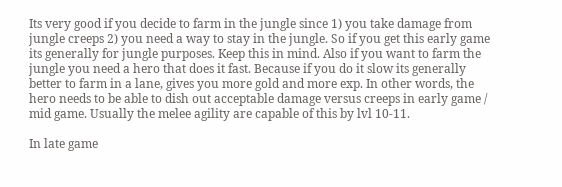Its very good if you decide to farm in the jungle since 1) you take damage from jungle creeps 2) you need a way to stay in the jungle. So if you get this early game its generally for jungle purposes. Keep this in mind. Also if you want to farm the jungle you need a hero that does it fast. Because if you do it slow its generally better to farm in a lane, gives you more gold and more exp. In other words, the hero needs to be able to dish out acceptable damage versus creeps in early game / mid game. Usually the melee agility are capable of this by lvl 10-11.

In late game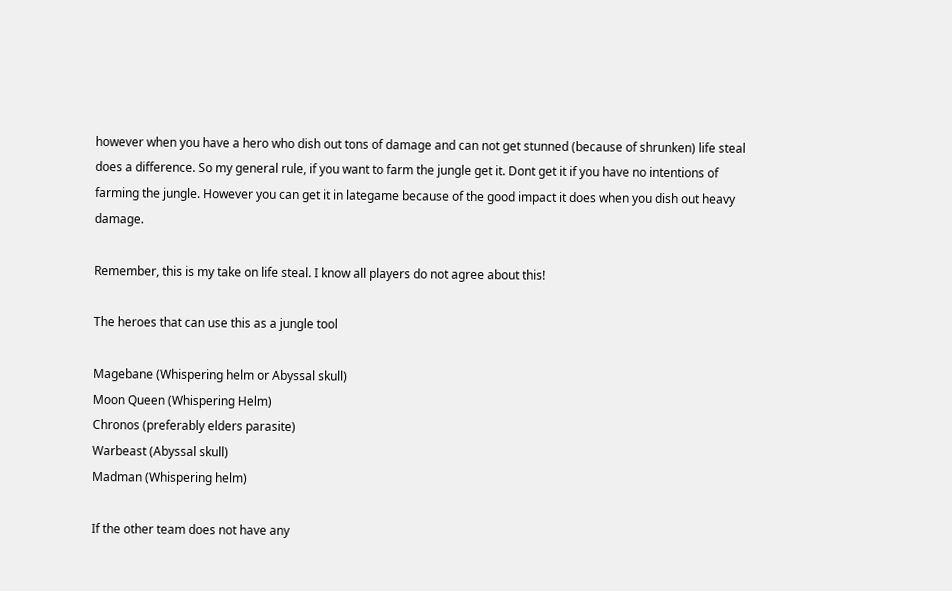however when you have a hero who dish out tons of damage and can not get stunned (because of shrunken) life steal does a difference. So my general rule, if you want to farm the jungle get it. Dont get it if you have no intentions of farming the jungle. However you can get it in lategame because of the good impact it does when you dish out heavy damage.

Remember, this is my take on life steal. I know all players do not agree about this!

The heroes that can use this as a jungle tool

Magebane (Whispering helm or Abyssal skull)
Moon Queen (Whispering Helm)
Chronos (preferably elders parasite)
Warbeast (Abyssal skull)
Madman (Whispering helm)

If the other team does not have any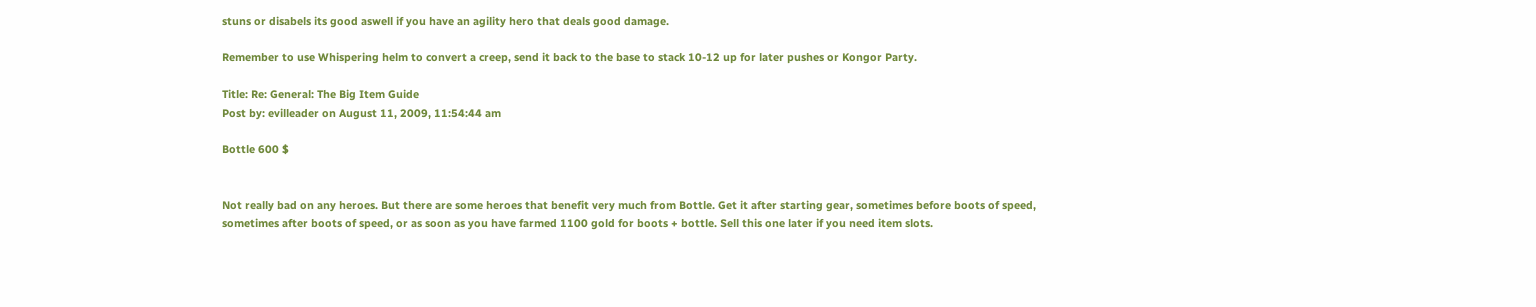stuns or disabels its good aswell if you have an agility hero that deals good damage.

Remember to use Whispering helm to convert a creep, send it back to the base to stack 10-12 up for later pushes or Kongor Party.

Title: Re: General: The Big Item Guide
Post by: evilleader on August 11, 2009, 11:54:44 am

Bottle 600 $


Not really bad on any heroes. But there are some heroes that benefit very much from Bottle. Get it after starting gear, sometimes before boots of speed, sometimes after boots of speed, or as soon as you have farmed 1100 gold for boots + bottle. Sell this one later if you need item slots.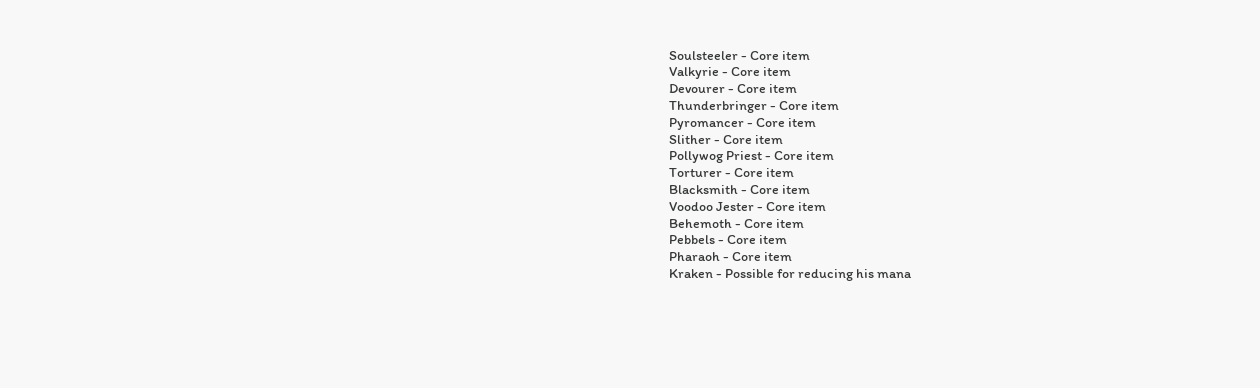Soulsteeler - Core item
Valkyrie - Core item
Devourer - Core item
Thunderbringer - Core item
Pyromancer - Core item
Slither - Core item
Pollywog Priest - Core item
Torturer - Core item
Blacksmith - Core item
Voodoo Jester - Core item
Behemoth - Core item
Pebbels - Core item
Pharaoh - Core item
Kraken - Possible for reducing his mana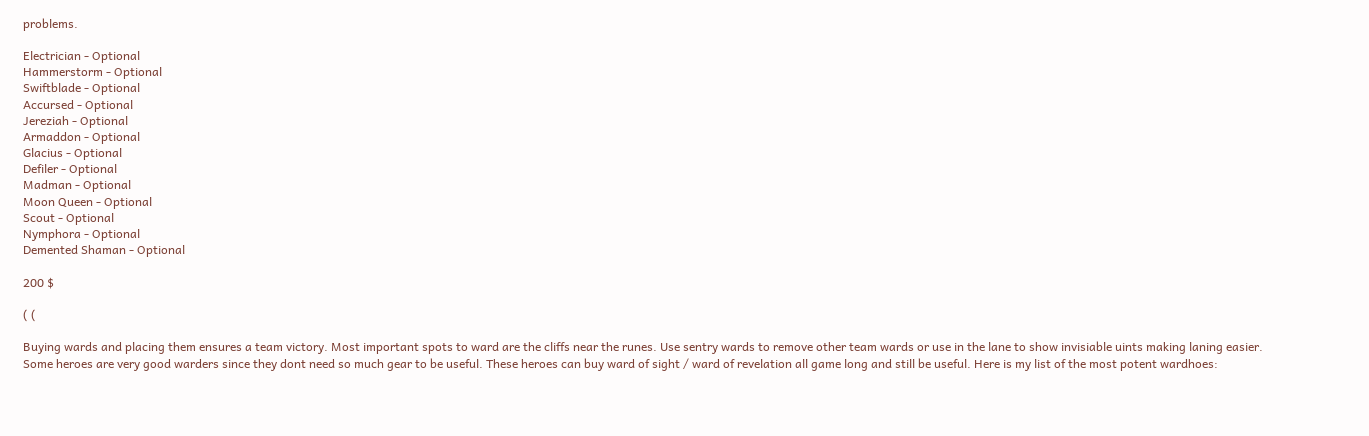problems.

Electrician - Optional
Hammerstorm - Optional
Swiftblade - Optional
Accursed - Optional
Jereziah - Optional
Armaddon - Optional
Glacius - Optional
Defiler - Optional
Madman - Optional
Moon Queen - Optional
Scout - Optional
Nymphora - Optional
Demented Shaman - Optional

200 $

( (

Buying wards and placing them ensures a team victory. Most important spots to ward are the cliffs near the runes. Use sentry wards to remove other team wards or use in the lane to show invisiable uints making laning easier. Some heroes are very good warders since they dont need so much gear to be useful. These heroes can buy ward of sight / ward of revelation all game long and still be useful. Here is my list of the most potent wardhoes: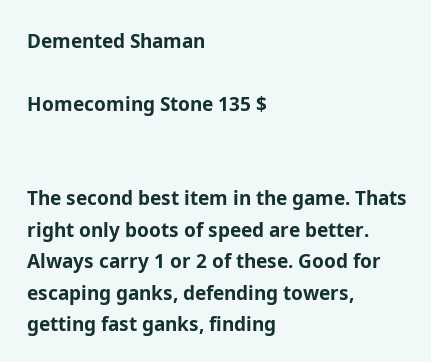Demented Shaman

Homecoming Stone 135 $


The second best item in the game. Thats right only boots of speed are better. Always carry 1 or 2 of these. Good for escaping ganks, defending towers, getting fast ganks, finding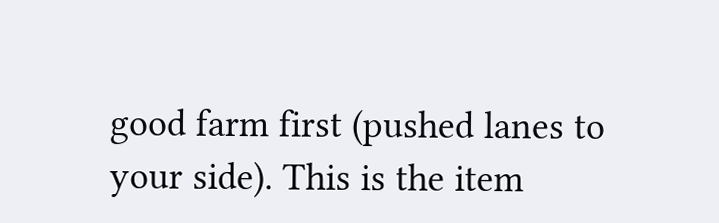good farm first (pushed lanes to your side). This is the item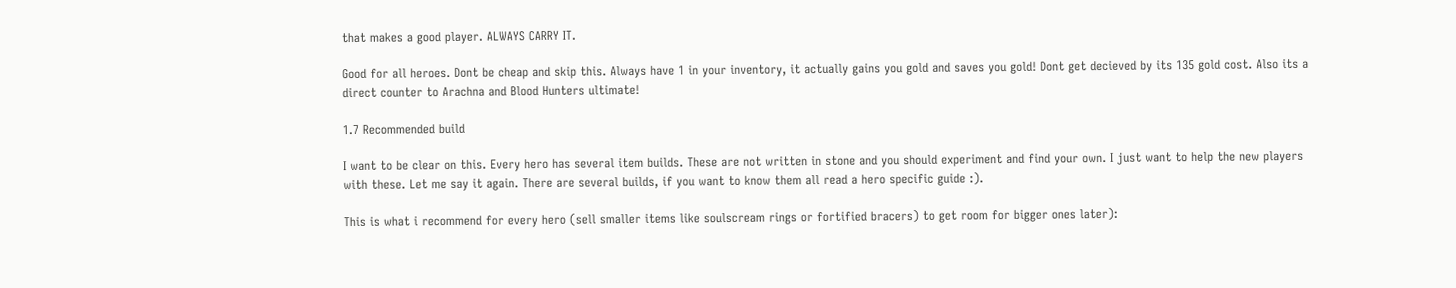that makes a good player. ALWAYS CARRY IT.

Good for all heroes. Dont be cheap and skip this. Always have 1 in your inventory, it actually gains you gold and saves you gold! Dont get decieved by its 135 gold cost. Also its a direct counter to Arachna and Blood Hunters ultimate!

1.7 Recommended build

I want to be clear on this. Every hero has several item builds. These are not written in stone and you should experiment and find your own. I just want to help the new players with these. Let me say it again. There are several builds, if you want to know them all read a hero specific guide :).

This is what i recommend for every hero (sell smaller items like soulscream rings or fortified bracers) to get room for bigger ones later):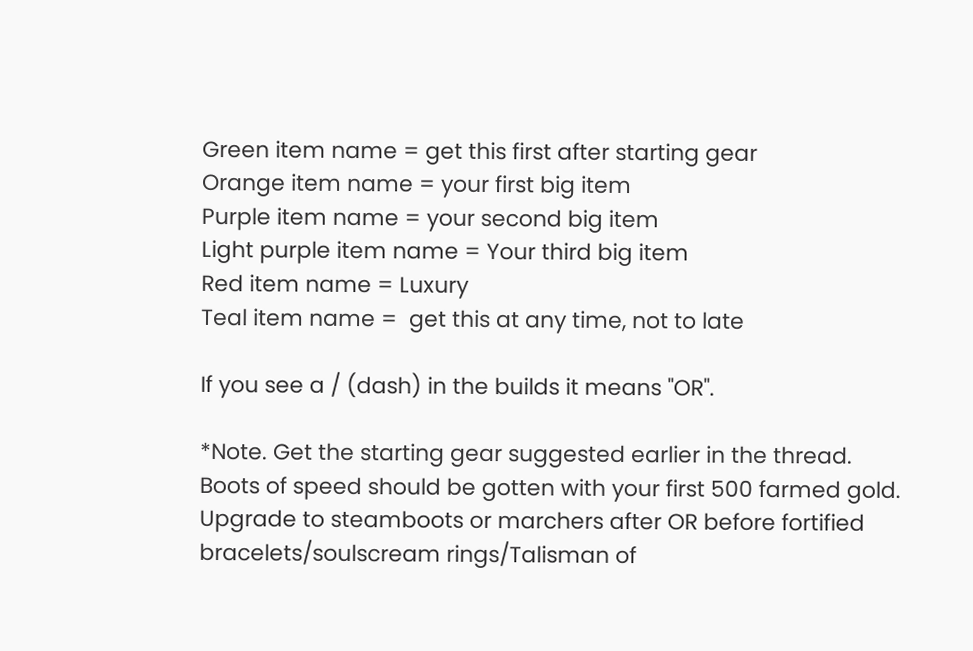Green item name = get this first after starting gear
Orange item name = your first big item
Purple item name = your second big item
Light purple item name = Your third big item
Red item name = Luxury
Teal item name =  get this at any time, not to late

If you see a / (dash) in the builds it means "OR".

*Note. Get the starting gear suggested earlier in the thread. Boots of speed should be gotten with your first 500 farmed gold. Upgrade to steamboots or marchers after OR before fortified bracelets/soulscream rings/Talisman of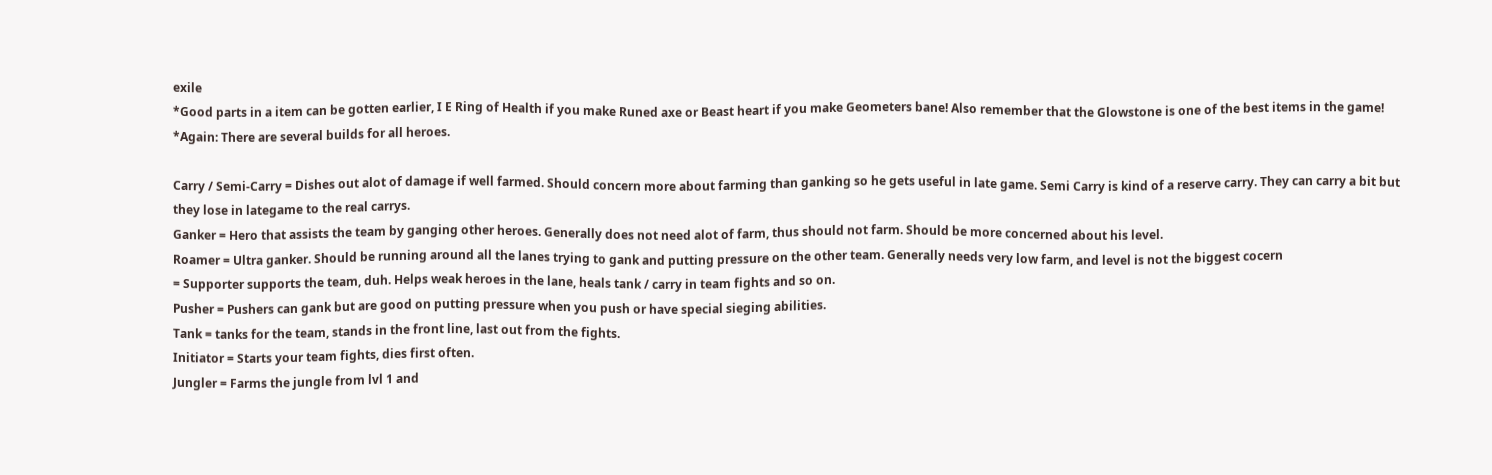exile
*Good parts in a item can be gotten earlier, I E Ring of Health if you make Runed axe or Beast heart if you make Geometers bane! Also remember that the Glowstone is one of the best items in the game!
*Again: There are several builds for all heroes.

Carry / Semi-Carry = Dishes out alot of damage if well farmed. Should concern more about farming than ganking so he gets useful in late game. Semi Carry is kind of a reserve carry. They can carry a bit but they lose in lategame to the real carrys.
Ganker = Hero that assists the team by ganging other heroes. Generally does not need alot of farm, thus should not farm. Should be more concerned about his level.
Roamer = Ultra ganker. Should be running around all the lanes trying to gank and putting pressure on the other team. Generally needs very low farm, and level is not the biggest cocern
= Supporter supports the team, duh. Helps weak heroes in the lane, heals tank / carry in team fights and so on.
Pusher = Pushers can gank but are good on putting pressure when you push or have special sieging abilities.
Tank = tanks for the team, stands in the front line, last out from the fights.
Initiator = Starts your team fights, dies first often.
Jungler = Farms the jungle from lvl 1 and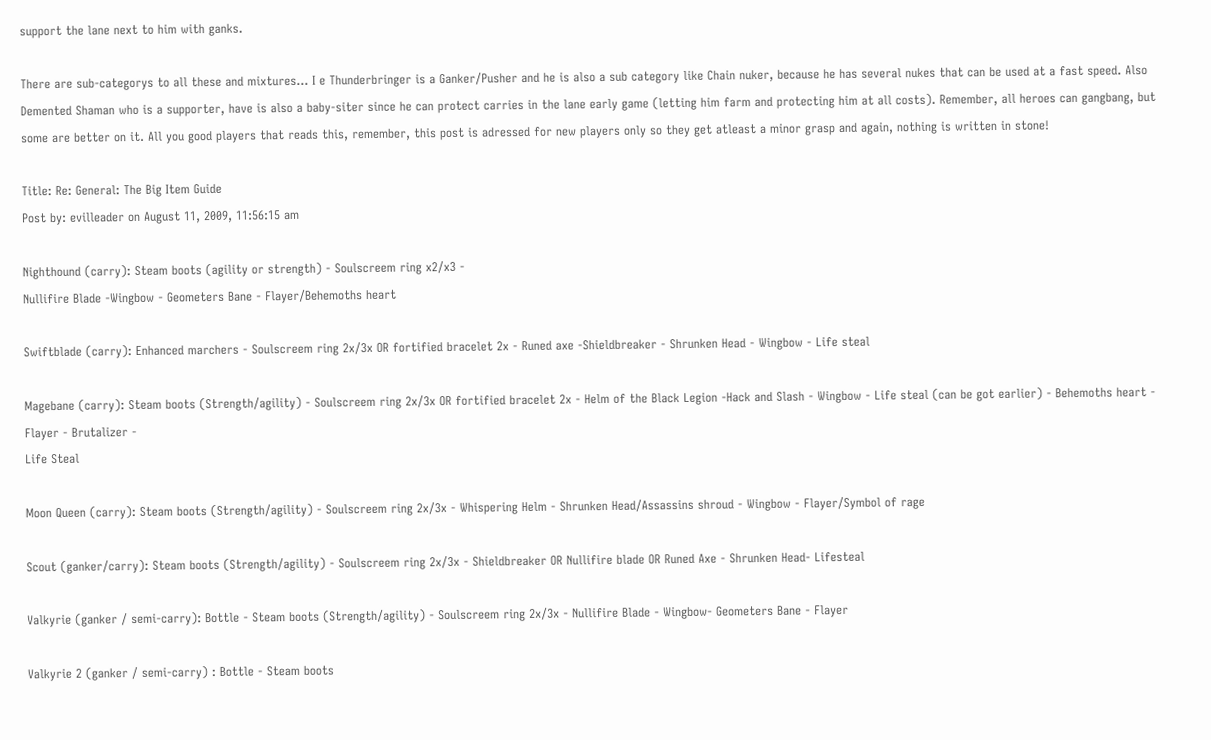support the lane next to him with ganks.

There are sub-categorys to all these and mixtures... I e Thunderbringer is a Ganker/Pusher and he is also a sub category like Chain nuker, because he has several nukes that can be used at a fast speed. Also Demented Shaman who is a supporter, have is also a baby-siter since he can protect carries in the lane early game (letting him farm and protecting him at all costs). Remember, all heroes can gangbang, but some are better on it. All you good players that reads this, remember, this post is adressed for new players only so they get atleast a minor grasp and again, nothing is written in stone!

Title: Re: General: The Big Item Guide
Post by: evilleader on August 11, 2009, 11:56:15 am

Nighthound (carry): Steam boots (agility or strength) - Soulscreem ring x2/x3 -
Nullifire Blade -Wingbow - Geometers Bane - Flayer/Behemoths heart

Swiftblade (carry): Enhanced marchers - Soulscreem ring 2x/3x OR fortified bracelet 2x - Runed axe -Shieldbreaker - Shrunken Head - Wingbow - Life steal

Magebane (carry): Steam boots (Strength/agility) - Soulscreem ring 2x/3x OR fortified bracelet 2x - Helm of the Black Legion -Hack and Slash - Wingbow - Life steal (can be got earlier) - Behemoths heart - Flayer - Brutalizer -
Life Steal

Moon Queen (carry): Steam boots (Strength/agility) - Soulscreem ring 2x/3x - Whispering Helm - Shrunken Head/Assassins shroud - Wingbow - Flayer/Symbol of rage

Scout (ganker/carry): Steam boots (Strength/agility) - Soulscreem ring 2x/3x - Shieldbreaker OR Nullifire blade OR Runed Axe - Shrunken Head- Lifesteal

Valkyrie (ganker / semi-carry): Bottle - Steam boots (Strength/agility) - Soulscreem ring 2x/3x - Nullifire Blade - Wingbow- Geometers Bane - Flayer

Valkyrie 2 (ganker / semi-carry) : Bottle - Steam boots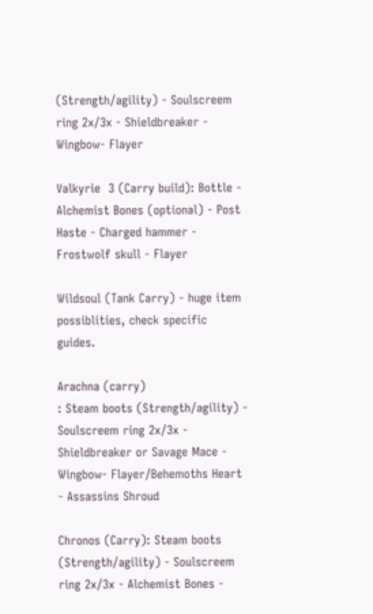(Strength/agility) - Soulscreem ring 2x/3x - Shieldbreaker - Wingbow- Flayer

Valkyrie  3 (Carry build): Bottle - Alchemist Bones (optional) - Post Haste - Charged hammer - Frostwolf skull - Flayer

Wildsoul (Tank Carry) - huge item possiblities, check specific guides.

Arachna (carry)
: Steam boots (Strength/agility) - Soulscreem ring 2x/3x - Shieldbreaker or Savage Mace - Wingbow- Flayer/Behemoths Heart - Assassins Shroud

Chronos (Carry): Steam boots (Strength/agility) - Soulscreem ring 2x/3x - Alchemist Bones -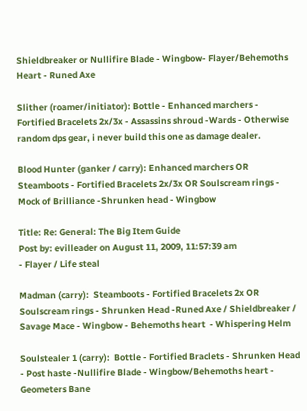Shieldbreaker or Nullifire Blade - Wingbow- Flayer/Behemoths Heart - Runed Axe

Slither (roamer/initiator): Bottle - Enhanced marchers - Fortified Bracelets 2x/3x - Assassins shroud -Wards - Otherwise random dps gear, i never build this one as damage dealer.

Blood Hunter (ganker / carry): Enhanced marchers OR Steamboots - Fortified Bracelets 2x/3x OR Soulscream rings - Mock of Brilliance -Shrunken head - Wingbow

Title: Re: General: The Big Item Guide
Post by: evilleader on August 11, 2009, 11:57:39 am
- Flayer / Life steal

Madman (carry):  Steamboots - Fortified Bracelets 2x OR Soulscream rings - Shrunken Head -Runed Axe / Shieldbreaker / Savage Mace - Wingbow - Behemoths heart  - Whispering Helm

Soulstealer 1 (carry):  Bottle - Fortified Braclets - Shrunken Head - Post haste -Nullifire Blade - Wingbow/Behemoths heart - Geometers Bane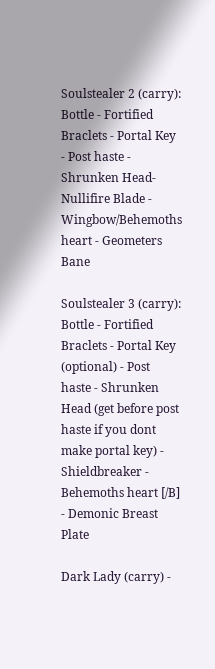Soulstealer 2 (carry):  Bottle - Fortified Braclets - Portal Key - Post haste - Shrunken Head-Nullifire Blade - Wingbow/Behemoths heart - Geometers Bane

Soulstealer 3 (carry):  Bottle - Fortified Braclets - Portal Key (optional) - Post haste - Shrunken Head (get before post haste if you dont make portal key) - Shieldbreaker - Behemoths heart [/B]                      - Demonic Breast Plate

Dark Lady (carry) -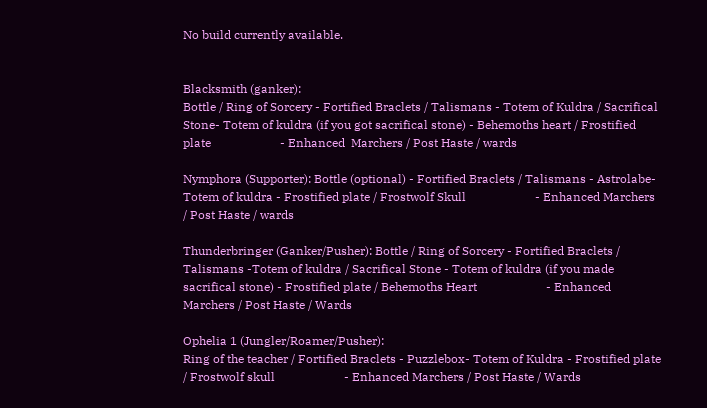No build currently available.


Blacksmith (ganker):
Bottle / Ring of Sorcery - Fortified Braclets / Talismans - Totem of Kuldra / Sacrifical Stone- Totem of kuldra (if you got sacrifical stone) - Behemoths heart / Frostified plate                       - Enhanced  Marchers / Post Haste / wards

Nymphora (Supporter): Bottle (optional) - Fortified Braclets / Talismans - Astrolabe- Totem of kuldra - Frostified plate / Frostwolf Skull                       - Enhanced Marchers / Post Haste / wards

Thunderbringer (Ganker/Pusher): Bottle / Ring of Sorcery - Fortified Braclets / Talismans -Totem of kuldra / Sacrifical Stone - Totem of kuldra (if you made sacrifical stone) - Frostified plate / Behemoths Heart                       - Enhanced Marchers / Post Haste / Wards

Ophelia 1 (Jungler/Roamer/Pusher):
Ring of the teacher / Fortified Braclets - Puzzlebox- Totem of Kuldra - Frostified plate / Frostwolf skull                       - Enhanced Marchers / Post Haste / Wards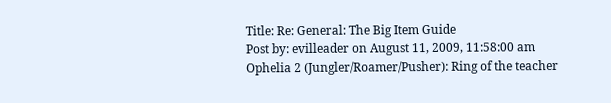Title: Re: General: The Big Item Guide
Post by: evilleader on August 11, 2009, 11:58:00 am
Ophelia 2 (Jungler/Roamer/Pusher): Ring of the teacher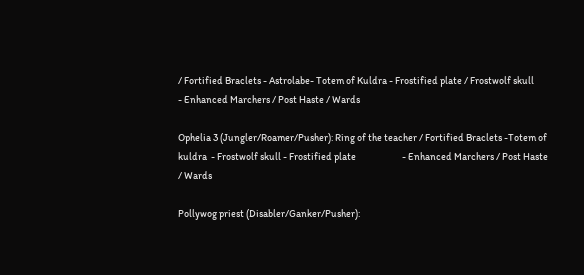/ Fortified Braclets - Astrolabe- Totem of Kuldra - Frostified plate / Frostwolf skull                       - Enhanced Marchers / Post Haste / Wards

Ophelia 3 (Jungler/Roamer/Pusher): Ring of the teacher / Fortified Braclets -Totem of kuldra  - Frostwolf skull - Frostified plate                       - Enhanced Marchers / Post Haste / Wards

Pollywog priest (Disabler/Ganker/Pusher):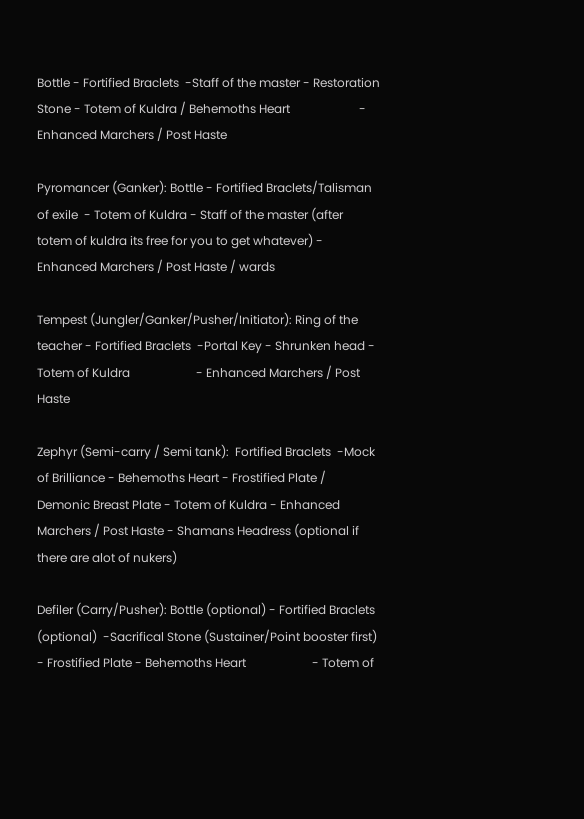Bottle - Fortified Braclets  -Staff of the master - Restoration Stone - Totem of Kuldra / Behemoths Heart                       - Enhanced Marchers / Post Haste

Pyromancer (Ganker): Bottle - Fortified Braclets/Talisman of exile  - Totem of Kuldra - Staff of the master (after totem of kuldra its free for you to get whatever) - Enhanced Marchers / Post Haste / wards

Tempest (Jungler/Ganker/Pusher/Initiator): Ring of the teacher - Fortified Braclets  -Portal Key - Shrunken head - Totem of Kuldra                      - Enhanced Marchers / Post Haste

Zephyr (Semi-carry / Semi tank):  Fortified Braclets  -Mock of Brilliance - Behemoths Heart - Frostified Plate / Demonic Breast Plate - Totem of Kuldra - Enhanced Marchers / Post Haste - Shamans Headress (optional if there are alot of nukers)

Defiler (Carry/Pusher): Bottle (optional) - Fortified Braclets (optional)  -Sacrifical Stone (Sustainer/Point booster first) - Frostified Plate - Behemoths Heart                      - Totem of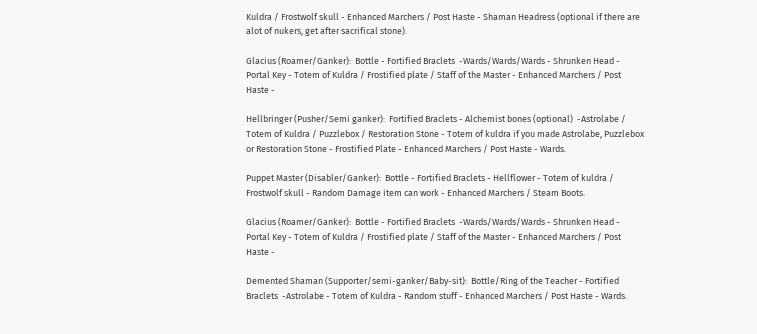Kuldra / Frostwolf skull - Enhanced Marchers / Post Haste - Shaman Headress (optional if there are alot of nukers, get after sacrifical stone).

Glacius (Roamer/Ganker):  Bottle - Fortified Braclets  -Wards/Wards/Wards - Shrunken Head - Portal Key - Totem of Kuldra / Frostified plate / Staff of the Master - Enhanced Marchers / Post Haste -

Hellbringer (Pusher/Semi ganker):  Fortified Braclets - Alchemist bones (optional)  -Astrolabe / Totem of Kuldra / Puzzlebox / Restoration Stone - Totem of kuldra if you made Astrolabe, Puzzlebox or Restoration Stone - Frostified Plate - Enhanced Marchers / Post Haste - Wards.

Puppet Master (Disabler/Ganker):  Bottle - Fortified Braclets - Hellflower - Totem of kuldra / Frostwolf skull - Random Damage item can work - Enhanced Marchers / Steam Boots.

Glacius (Roamer/Ganker):  Bottle - Fortified Braclets  -Wards/Wards/Wards - Shrunken Head - Portal Key - Totem of Kuldra / Frostified plate / Staff of the Master - Enhanced Marchers / Post Haste -

Demented Shaman (Supporter/semi-ganker/Baby-sit):  Bottle/Ring of the Teacher - Fortified Braclets  -Astrolabe - Totem of Kuldra - Random stuff - Enhanced Marchers / Post Haste - Wards.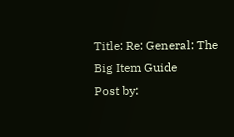Title: Re: General: The Big Item Guide
Post by: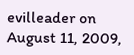evilleader on August 11, 2009,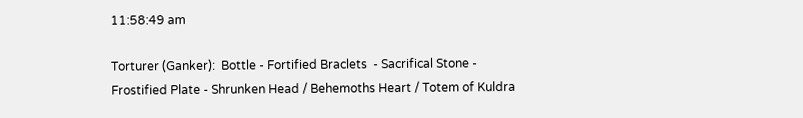11:58:49 am

Torturer (Ganker):  Bottle - Fortified Braclets  - Sacrifical Stone - Frostified Plate - Shrunken Head / Behemoths Heart / Totem of Kuldra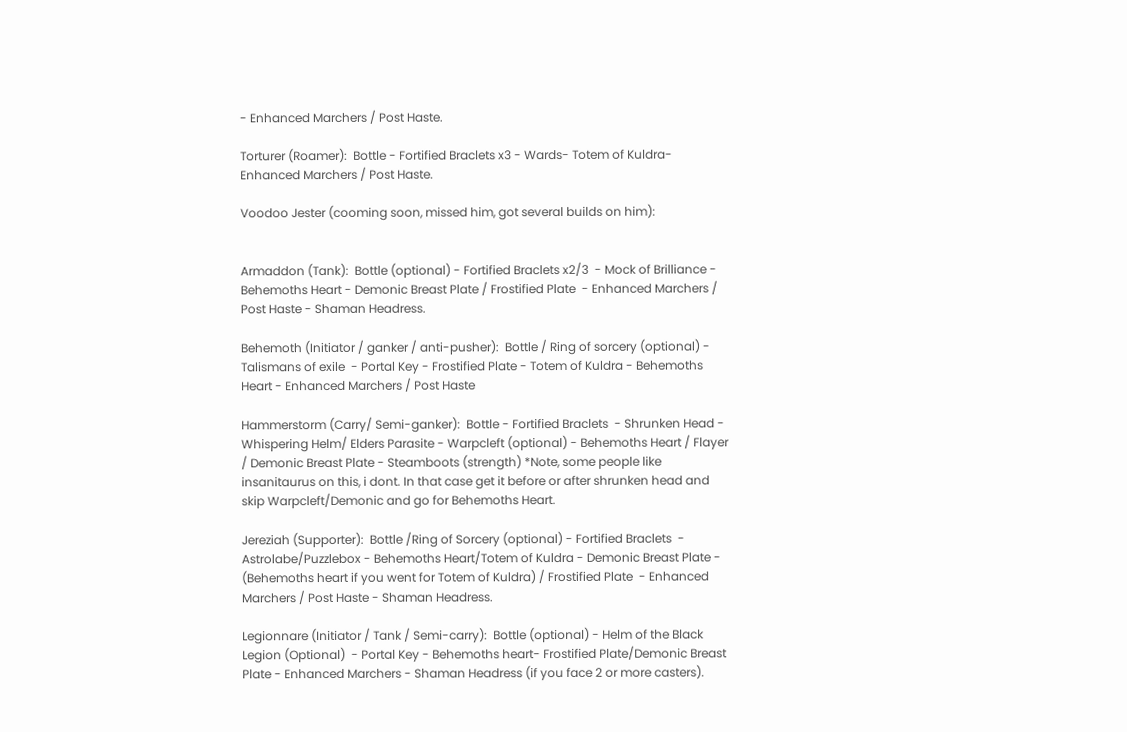- Enhanced Marchers / Post Haste.

Torturer (Roamer):  Bottle - Fortified Braclets x3 - Wards- Totem of Kuldra- Enhanced Marchers / Post Haste.

Voodoo Jester (cooming soon, missed him, got several builds on him):


Armaddon (Tank):  Bottle (optional) - Fortified Braclets x2/3  - Mock of Brilliance - Behemoths Heart - Demonic Breast Plate / Frostified Plate  - Enhanced Marchers / Post Haste - Shaman Headress.

Behemoth (Initiator / ganker / anti-pusher):  Bottle / Ring of sorcery (optional) - Talismans of exile  - Portal Key - Frostified Plate - Totem of Kuldra - Behemoths Heart - Enhanced Marchers / Post Haste

Hammerstorm (Carry/ Semi-ganker):  Bottle - Fortified Braclets  - Shrunken Head - Whispering Helm/ Elders Parasite - Warpcleft (optional) - Behemoths Heart / Flayer / Demonic Breast Plate - Steamboots (strength) *Note, some people like insanitaurus on this, i dont. In that case get it before or after shrunken head and skip Warpcleft/Demonic and go for Behemoths Heart.

Jereziah (Supporter):  Bottle /Ring of Sorcery (optional) - Fortified Braclets  - Astrolabe/Puzzlebox - Behemoths Heart/Totem of Kuldra - Demonic Breast Plate - (Behemoths heart if you went for Totem of Kuldra) / Frostified Plate  - Enhanced Marchers / Post Haste - Shaman Headress.

Legionnare (Initiator / Tank / Semi-carry):  Bottle (optional) - Helm of the Black Legion (Optional)  - Portal Key - Behemoths heart- Frostified Plate/Demonic Breast Plate - Enhanced Marchers - Shaman Headress (if you face 2 or more casters).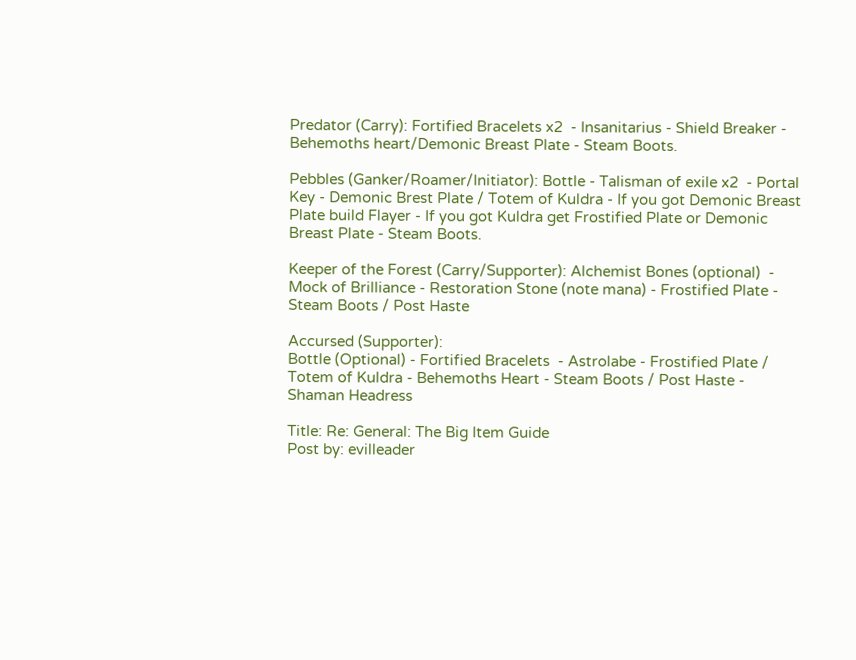Predator (Carry): Fortified Bracelets x2  - Insanitarius - Shield Breaker - Behemoths heart/Demonic Breast Plate - Steam Boots.

Pebbles (Ganker/Roamer/Initiator): Bottle - Talisman of exile x2  - Portal Key - Demonic Brest Plate / Totem of Kuldra - If you got Demonic Breast Plate build Flayer - If you got Kuldra get Frostified Plate or Demonic Breast Plate - Steam Boots.

Keeper of the Forest (Carry/Supporter): Alchemist Bones (optional)  - Mock of Brilliance - Restoration Stone (note mana) - Frostified Plate - Steam Boots / Post Haste

Accursed (Supporter):
Bottle (Optional) - Fortified Bracelets  - Astrolabe - Frostified Plate / Totem of Kuldra - Behemoths Heart - Steam Boots / Post Haste - Shaman Headress

Title: Re: General: The Big Item Guide
Post by: evilleader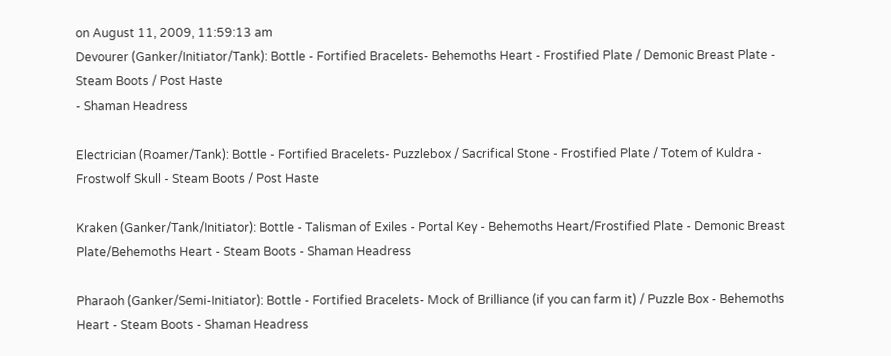on August 11, 2009, 11:59:13 am
Devourer (Ganker/Initiator/Tank): Bottle - Fortified Bracelets- Behemoths Heart - Frostified Plate / Demonic Breast Plate - Steam Boots / Post Haste
- Shaman Headress

Electrician (Roamer/Tank): Bottle - Fortified Bracelets- Puzzlebox / Sacrifical Stone - Frostified Plate / Totem of Kuldra - Frostwolf Skull - Steam Boots / Post Haste

Kraken (Ganker/Tank/Initiator): Bottle - Talisman of Exiles - Portal Key - Behemoths Heart/Frostified Plate - Demonic Breast Plate/Behemoths Heart - Steam Boots - Shaman Headress

Pharaoh (Ganker/Semi-Initiator): Bottle - Fortified Bracelets- Mock of Brilliance (if you can farm it) / Puzzle Box - Behemoths Heart - Steam Boots - Shaman Headress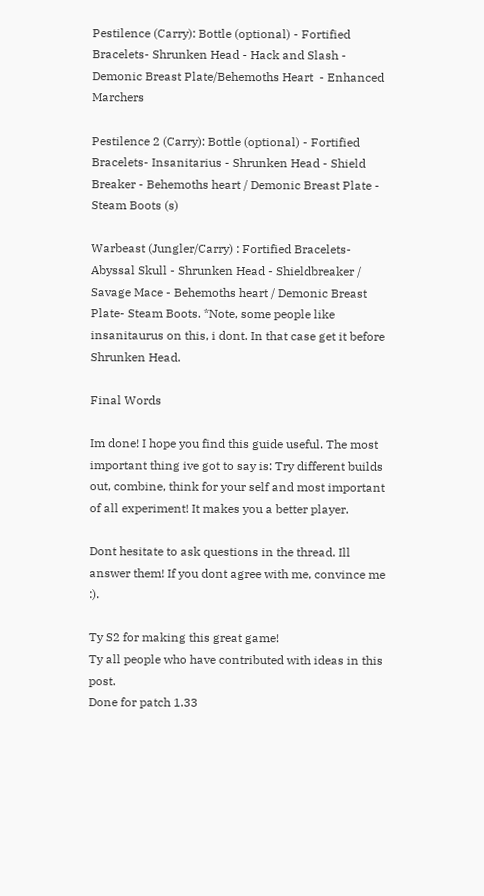Pestilence (Carry): Bottle (optional) - Fortified Bracelets- Shrunken Head - Hack and Slash - Demonic Breast Plate/Behemoths Heart  - Enhanced Marchers

Pestilence 2 (Carry): Bottle (optional) - Fortified Bracelets- Insanitarius - Shrunken Head - Shield Breaker - Behemoths heart / Demonic Breast Plate - Steam Boots (s)

Warbeast (Jungler/Carry) : Fortified Bracelets- Abyssal Skull - Shrunken Head - Shieldbreaker / Savage Mace - Behemoths heart / Demonic Breast Plate- Steam Boots. *Note, some people like insanitaurus on this, i dont. In that case get it before Shrunken Head.

Final Words

Im done! I hope you find this guide useful. The most important thing ive got to say is: Try different builds out, combine, think for your self and most important of all experiment! It makes you a better player.

Dont hesitate to ask questions in the thread. Ill answer them! If you dont agree with me, convince me :).

Ty S2 for making this great game!
Ty all people who have contributed with ideas in this post.
Done for patch 1.33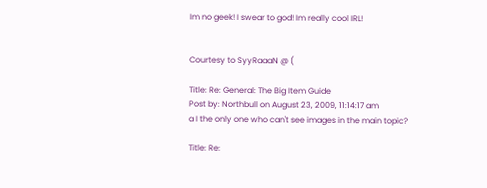Im no geek! I swear to god! Im really cool IRL!


Courtesy to SyyRaaaN @ (

Title: Re: General: The Big Item Guide
Post by: Northbull on August 23, 2009, 11:14:17 am
a I the only one who can't see images in the main topic?

Title: Re: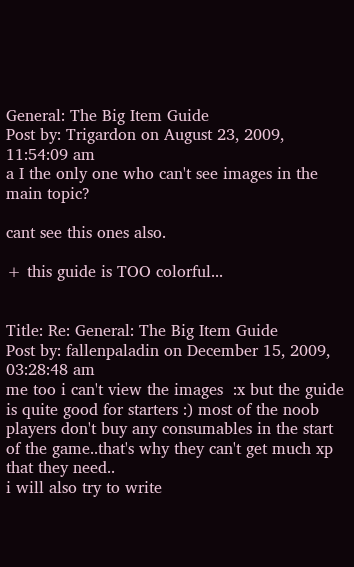General: The Big Item Guide
Post by: Trigardon on August 23, 2009, 11:54:09 am
a I the only one who can't see images in the main topic?

cant see this ones also.

+ this guide is TOO colorful...


Title: Re: General: The Big Item Guide
Post by: fallenpaladin on December 15, 2009, 03:28:48 am
me too i can't view the images  :x but the guide is quite good for starters :) most of the noob players don't buy any consumables in the start of the game..that's why they can't get much xp that they need..
i will also try to write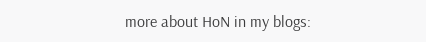more about HoN in my blogs: